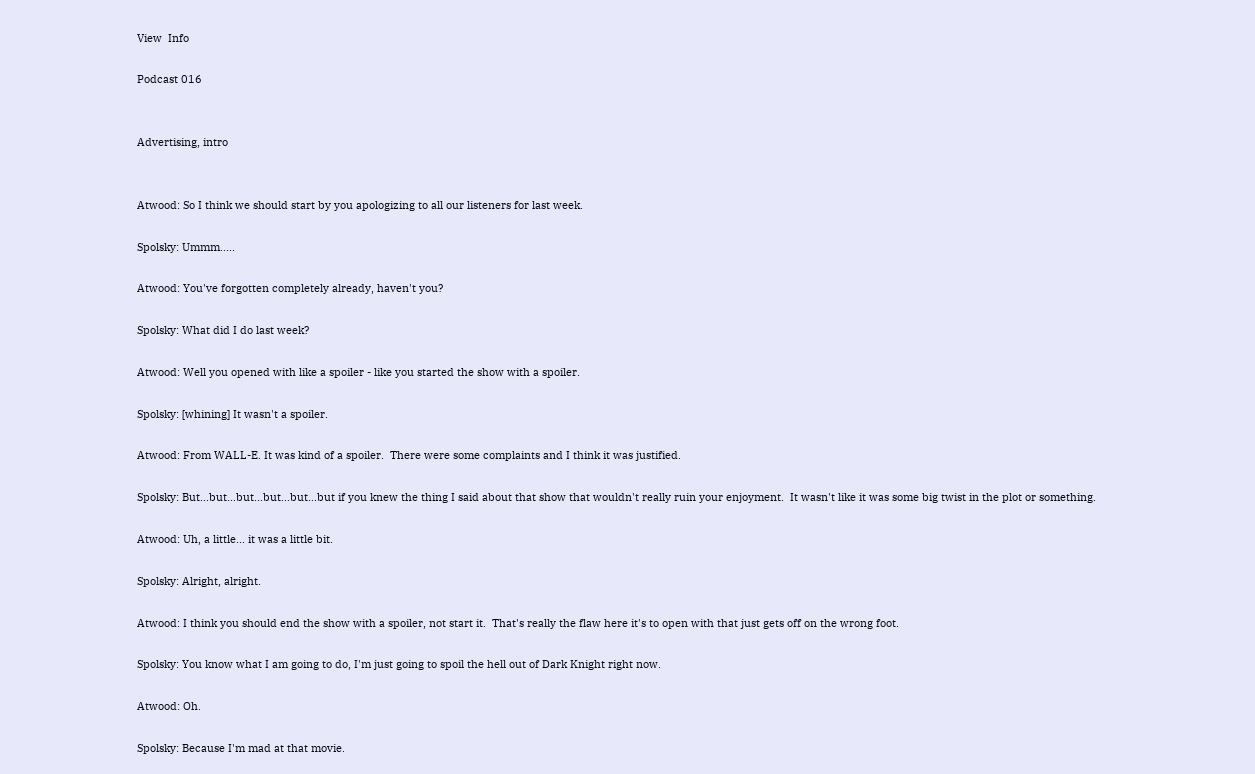View  Info

Podcast 016


Advertising, intro


Atwood: So I think we should start by you apologizing to all our listeners for last week.

Spolsky: Ummm.....

Atwood: You've forgotten completely already, haven't you?

Spolsky: What did I do last week?

Atwood: Well you opened with like a spoiler - like you started the show with a spoiler.

Spolsky: [whining] It wasn't a spoiler.

Atwood: From WALL-E. It was kind of a spoiler.  There were some complaints and I think it was justified.

Spolsky: But...but...but...but...but...but if you knew the thing I said about that show that wouldn't really ruin your enjoyment.  It wasn't like it was some big twist in the plot or something.

Atwood: Uh, a little... it was a little bit.

Spolsky: Alright, alright.

Atwood: I think you should end the show with a spoiler, not start it.  That's really the flaw here it's to open with that just gets off on the wrong foot.

Spolsky: You know what I am going to do, I'm just going to spoil the hell out of Dark Knight right now.

Atwood: Oh.

Spolsky: Because I'm mad at that movie.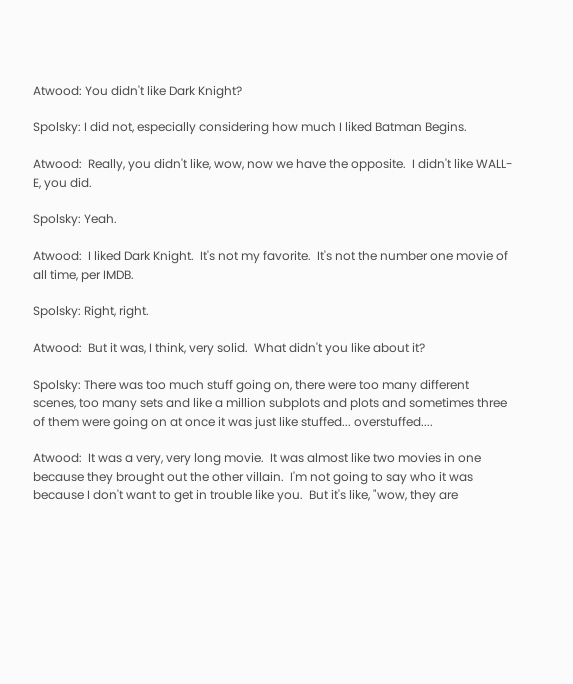Atwood: You didn't like Dark Knight?

Spolsky: I did not, especially considering how much I liked Batman Begins.

Atwood:  Really, you didn't like, wow, now we have the opposite.  I didn't like WALL-E, you did.

Spolsky: Yeah.

Atwood:  I liked Dark Knight.  It's not my favorite.  It's not the number one movie of all time, per IMDB.

Spolsky: Right, right.

Atwood:  But it was, I think, very solid.  What didn't you like about it?

Spolsky: There was too much stuff going on, there were too many different scenes, too many sets and like a million subplots and plots and sometimes three of them were going on at once it was just like stuffed... overstuffed....

Atwood:  It was a very, very long movie.  It was almost like two movies in one because they brought out the other villain.  I'm not going to say who it was because I don't want to get in trouble like you.  But it's like, "wow, they are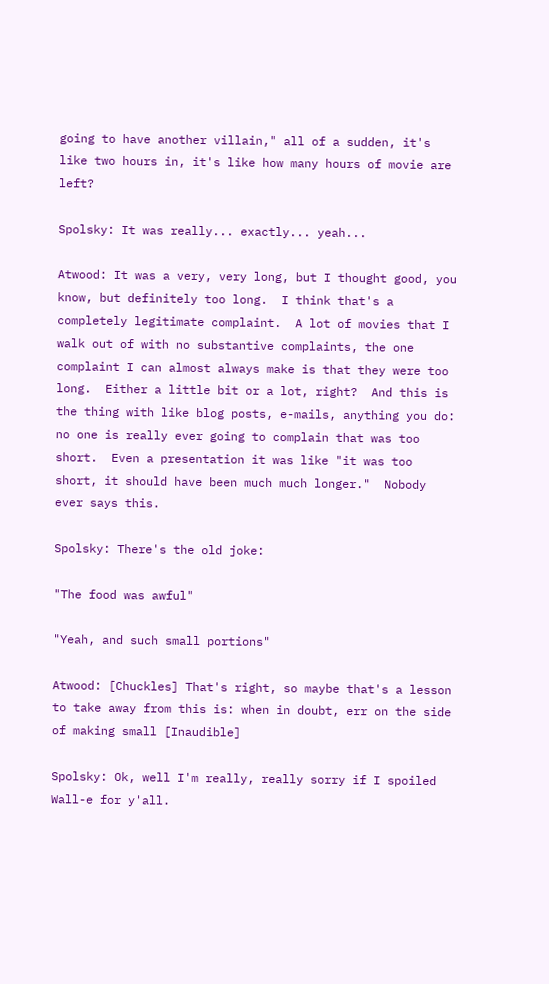going to have another villain," all of a sudden, it's like two hours in, it's like how many hours of movie are left?

Spolsky: It was really... exactly... yeah...

Atwood: It was a very, very long, but I thought good, you know, but definitely too long.  I think that's a completely legitimate complaint.  A lot of movies that I walk out of with no substantive complaints, the one complaint I can almost always make is that they were too long.  Either a little bit or a lot, right?  And this is the thing with like blog posts, e-mails, anything you do: no one is really ever going to complain that was too short.  Even a presentation it was like "it was too short, it should have been much much longer."  Nobody ever says this.

Spolsky: There's the old joke:

"The food was awful"

"Yeah, and such small portions"

Atwood: [Chuckles] That's right, so maybe that's a lesson to take away from this is: when in doubt, err on the side of making small [Inaudible]

Spolsky: Ok, well I'm really, really sorry if I spoiled Wall-e for y'all.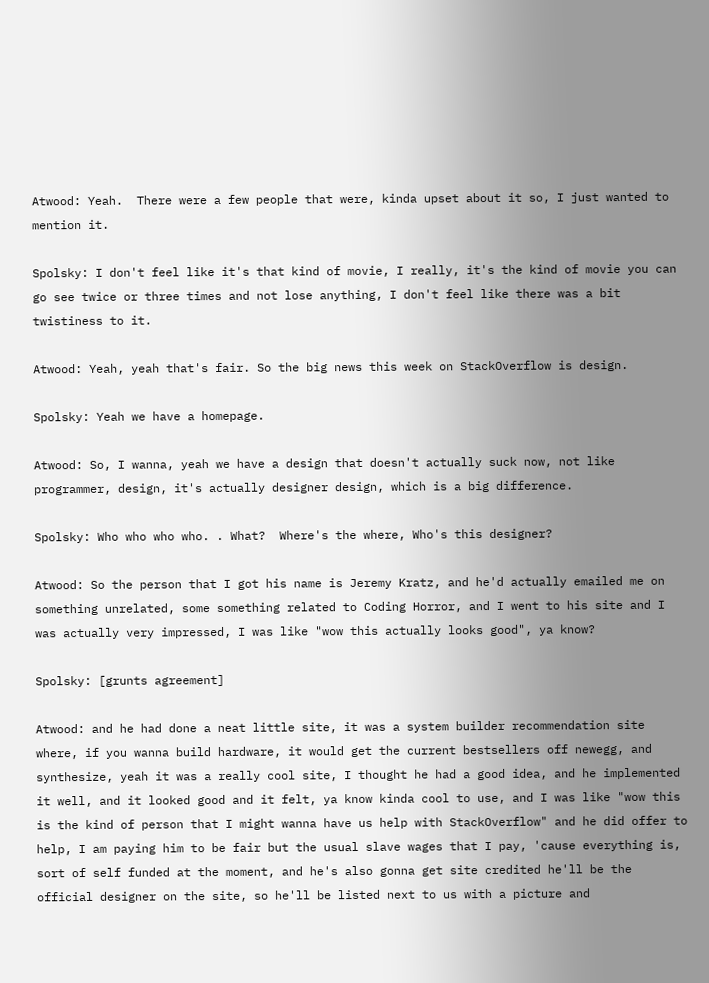Atwood: Yeah.  There were a few people that were, kinda upset about it so, I just wanted to mention it.

Spolsky: I don't feel like it's that kind of movie, I really, it's the kind of movie you can go see twice or three times and not lose anything, I don't feel like there was a bit twistiness to it.

Atwood: Yeah, yeah that's fair. So the big news this week on StackOverflow is design.

Spolsky: Yeah we have a homepage.

Atwood: So, I wanna, yeah we have a design that doesn't actually suck now, not like programmer, design, it's actually designer design, which is a big difference.

Spolsky: Who who who who. . What?  Where's the where, Who's this designer?

Atwood: So the person that I got his name is Jeremy Kratz, and he'd actually emailed me on something unrelated, some something related to Coding Horror, and I went to his site and I was actually very impressed, I was like "wow this actually looks good", ya know?

Spolsky: [grunts agreement]

Atwood: and he had done a neat little site, it was a system builder recommendation site where, if you wanna build hardware, it would get the current bestsellers off newegg, and synthesize, yeah it was a really cool site, I thought he had a good idea, and he implemented it well, and it looked good and it felt, ya know kinda cool to use, and I was like "wow this is the kind of person that I might wanna have us help with StackOverflow" and he did offer to help, I am paying him to be fair but the usual slave wages that I pay, 'cause everything is, sort of self funded at the moment, and he's also gonna get site credited he'll be the official designer on the site, so he'll be listed next to us with a picture and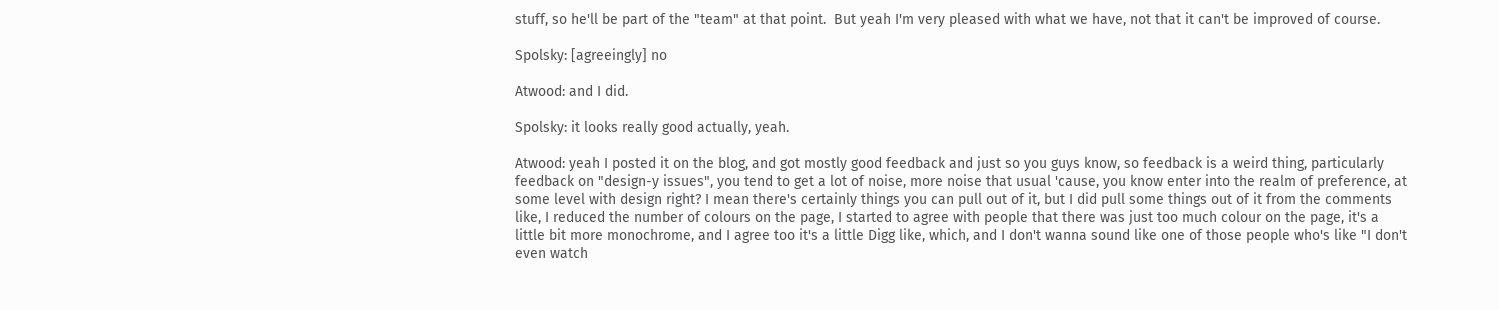stuff, so he'll be part of the "team" at that point.  But yeah I'm very pleased with what we have, not that it can't be improved of course.

Spolsky: [agreeingly] no

Atwood: and I did.

Spolsky: it looks really good actually, yeah.

Atwood: yeah I posted it on the blog, and got mostly good feedback and just so you guys know, so feedback is a weird thing, particularly feedback on "design-y issues", you tend to get a lot of noise, more noise that usual 'cause, you know enter into the realm of preference, at some level with design right? I mean there's certainly things you can pull out of it, but I did pull some things out of it from the comments like, I reduced the number of colours on the page, I started to agree with people that there was just too much colour on the page, it's a little bit more monochrome, and I agree too it's a little Digg like, which, and I don't wanna sound like one of those people who's like "I don't even watch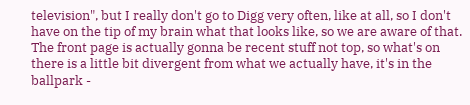television", but I really don't go to Digg very often, like at all, so I don't have on the tip of my brain what that looks like, so we are aware of that.  The front page is actually gonna be recent stuff not top, so what's on there is a little bit divergent from what we actually have, it's in the ballpark -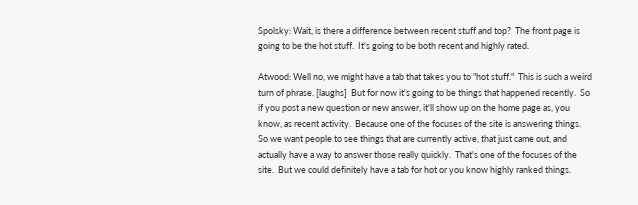Spolsky: Wait, is there a difference between recent stuff and top?  The front page is going to be the hot stuff.  It's going to be both recent and highly rated.

Atwood: Well no, we might have a tab that takes you to "hot stuff."  This is such a weird turn of phrase. [laughs]  But for now it's going to be things that happened recently.  So if you post a new question or new answer, it'll show up on the home page as, you know, as recent activity.  Because one of the focuses of the site is answering things.  So we want people to see things that are currently active, that just came out, and actually have a way to answer those really quickly.  That's one of the focuses of the site.  But we could definitely have a tab for hot or you know highly ranked things.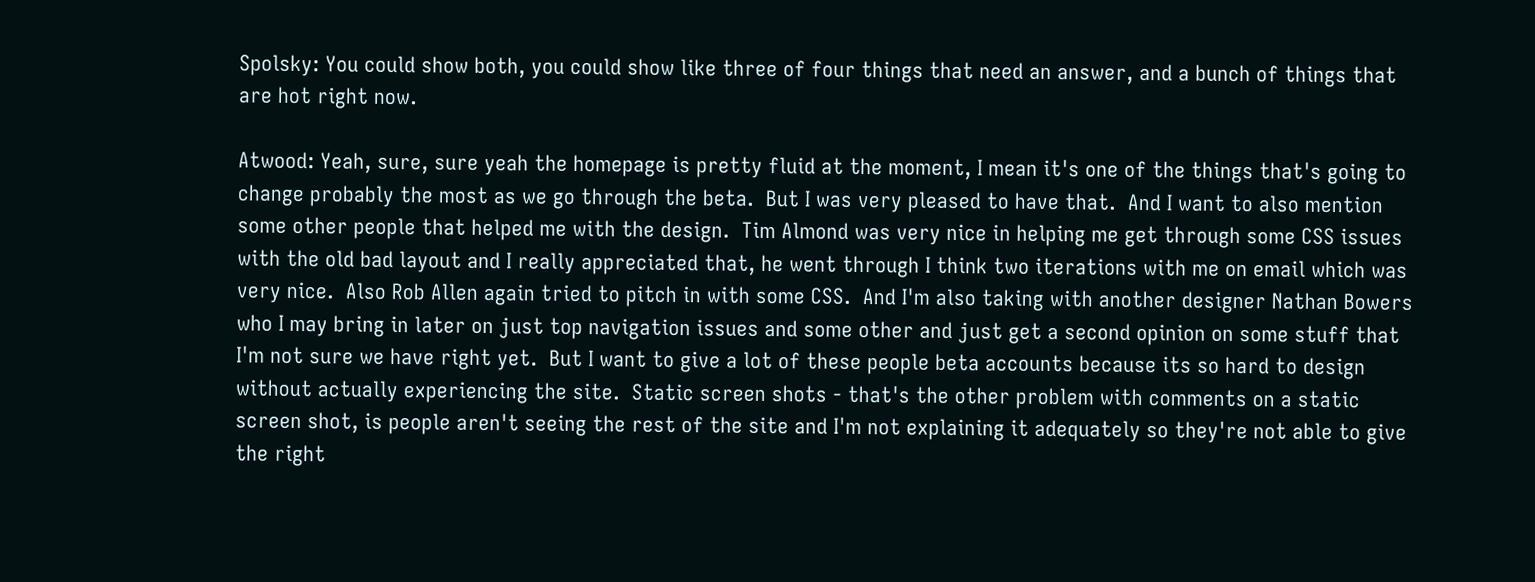Spolsky: You could show both, you could show like three of four things that need an answer, and a bunch of things that are hot right now.

Atwood: Yeah, sure, sure yeah the homepage is pretty fluid at the moment, I mean it's one of the things that's going to change probably the most as we go through the beta.  But I was very pleased to have that.  And I want to also mention some other people that helped me with the design.  Tim Almond was very nice in helping me get through some CSS issues with the old bad layout and I really appreciated that, he went through I think two iterations with me on email which was very nice.  Also Rob Allen again tried to pitch in with some CSS.  And I'm also taking with another designer Nathan Bowers who I may bring in later on just top navigation issues and some other and just get a second opinion on some stuff that I'm not sure we have right yet.  But I want to give a lot of these people beta accounts because its so hard to design without actually experiencing the site.  Static screen shots - that's the other problem with comments on a static screen shot, is people aren't seeing the rest of the site and I'm not explaining it adequately so they're not able to give the right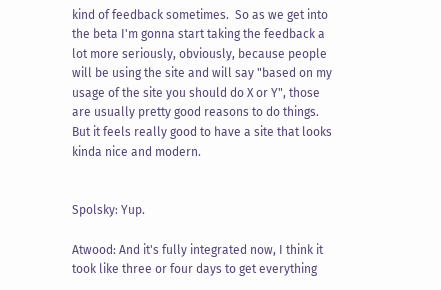kind of feedback sometimes.  So as we get into the beta I'm gonna start taking the feedback a lot more seriously, obviously, because people will be using the site and will say "based on my usage of the site you should do X or Y", those are usually pretty good reasons to do things.  But it feels really good to have a site that looks kinda nice and modern.


Spolsky: Yup.

Atwood: And it's fully integrated now, I think it took like three or four days to get everything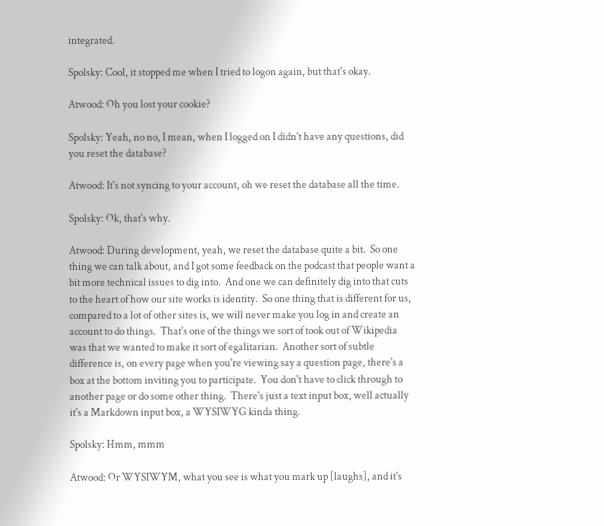integrated.

Spolsky: Cool, it stopped me when I tried to logon again, but that's okay.

Atwood: Oh you lost your cookie?

Spolsky: Yeah, no no, I mean, when I logged on I didn't have any questions, did you reset the database?

Atwood: It's not syncing to your account, oh we reset the database all the time.

Spolsky: Ok, that's why.

Atwood: During development, yeah, we reset the database quite a bit.  So one thing we can talk about, and I got some feedback on the podcast that people want a bit more technical issues to dig into.  And one we can definitely dig into that cuts to the heart of how our site works is identity.  So one thing that is different for us, compared to a lot of other sites is, we will never make you log in and create an account to do things.  That's one of the things we sort of took out of Wikipedia was that we wanted to make it sort of egalitarian.  Another sort of subtle difference is, on every page when you're viewing say a question page, there's a box at the bottom inviting you to participate.  You don't have to click through to another page or do some other thing.  There's just a text input box, well actually it's a Markdown input box, a WYSIWYG kinda thing.

Spolsky: Hmm, mmm

Atwood: Or WYSIWYM, what you see is what you mark up [laughs], and it's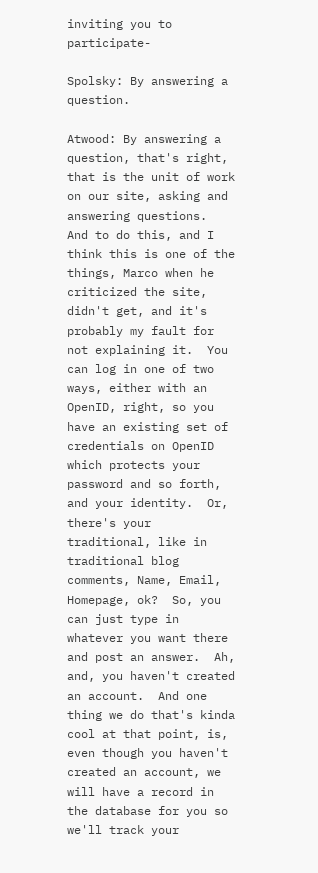inviting you to participate-

Spolsky: By answering a question.

Atwood: By answering a question, that's right, that is the unit of work on our site, asking and answering questions.  And to do this, and I think this is one of the things, Marco when he criticized the site, didn't get, and it's probably my fault for not explaining it.  You can log in one of two ways, either with an OpenID, right, so you have an existing set of credentials on OpenID which protects your password and so forth, and your identity.  Or, there's your traditional, like in traditional blog comments, Name, Email, Homepage, ok?  So, you can just type in whatever you want there and post an answer.  Ah, and, you haven't created an account.  And one thing we do that's kinda cool at that point, is, even though you haven't created an account, we will have a record in the database for you so we'll track your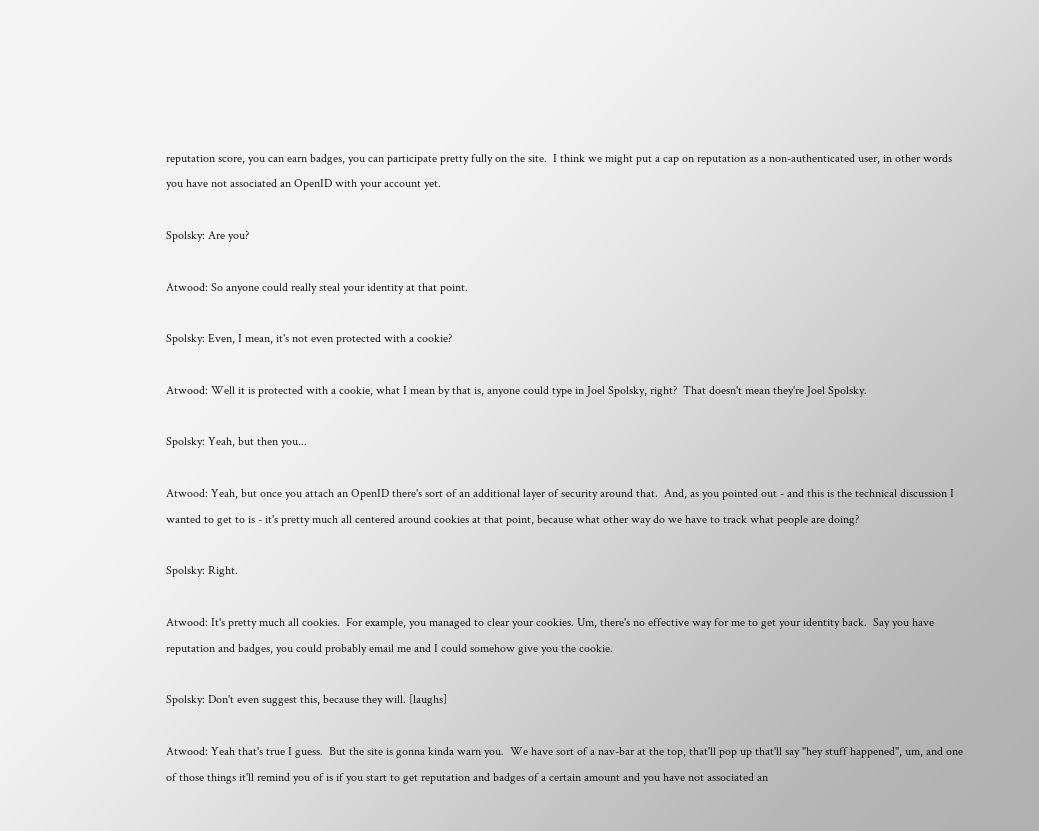reputation score, you can earn badges, you can participate pretty fully on the site.  I think we might put a cap on reputation as a non-authenticated user, in other words you have not associated an OpenID with your account yet.

Spolsky: Are you?

Atwood: So anyone could really steal your identity at that point.

Spolsky: Even, I mean, it's not even protected with a cookie?

Atwood: Well it is protected with a cookie, what I mean by that is, anyone could type in Joel Spolsky, right?  That doesn't mean they're Joel Spolsky.

Spolsky: Yeah, but then you...

Atwood: Yeah, but once you attach an OpenID there's sort of an additional layer of security around that.  And, as you pointed out - and this is the technical discussion I wanted to get to is - it's pretty much all centered around cookies at that point, because what other way do we have to track what people are doing?

Spolsky: Right.

Atwood: It's pretty much all cookies.  For example, you managed to clear your cookies. Um, there's no effective way for me to get your identity back.  Say you have reputation and badges, you could probably email me and I could somehow give you the cookie.

Spolsky: Don't even suggest this, because they will. [laughs]

Atwood: Yeah that's true I guess.  But the site is gonna kinda warn you.  We have sort of a nav-bar at the top, that'll pop up that'll say "hey stuff happened", um, and one of those things it'll remind you of is if you start to get reputation and badges of a certain amount and you have not associated an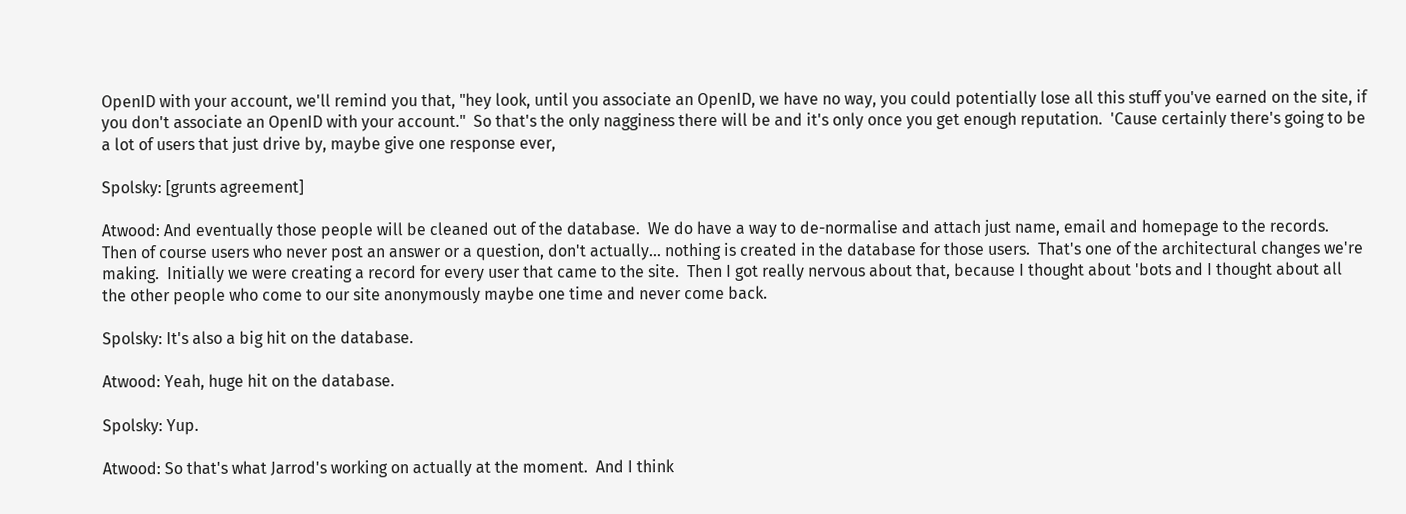OpenID with your account, we'll remind you that, "hey look, until you associate an OpenID, we have no way, you could potentially lose all this stuff you've earned on the site, if you don't associate an OpenID with your account."  So that's the only nagginess there will be and it's only once you get enough reputation.  'Cause certainly there's going to be a lot of users that just drive by, maybe give one response ever,

Spolsky: [grunts agreement]

Atwood: And eventually those people will be cleaned out of the database.  We do have a way to de-normalise and attach just name, email and homepage to the records.  Then of course users who never post an answer or a question, don't actually... nothing is created in the database for those users.  That's one of the architectural changes we're making.  Initially we were creating a record for every user that came to the site.  Then I got really nervous about that, because I thought about 'bots and I thought about all the other people who come to our site anonymously maybe one time and never come back.

Spolsky: It's also a big hit on the database.

Atwood: Yeah, huge hit on the database.

Spolsky: Yup.

Atwood: So that's what Jarrod's working on actually at the moment.  And I think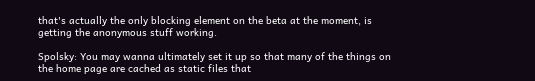that's actually the only blocking element on the beta at the moment, is getting the anonymous stuff working.

Spolsky: You may wanna ultimately set it up so that many of the things on the home page are cached as static files that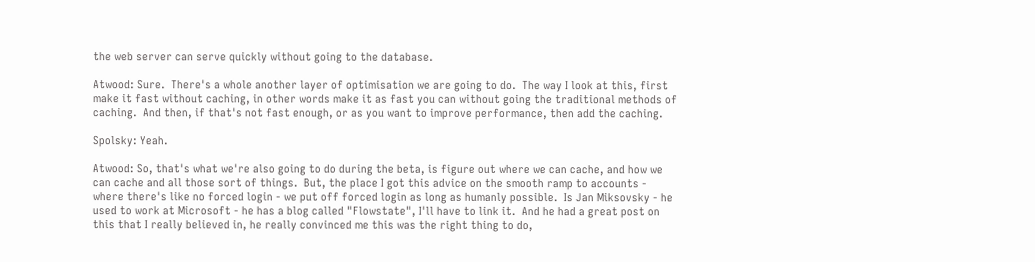the web server can serve quickly without going to the database.

Atwood: Sure.  There's a whole another layer of optimisation we are going to do.  The way I look at this, first make it fast without caching, in other words make it as fast you can without going the traditional methods of caching.  And then, if that's not fast enough, or as you want to improve performance, then add the caching.

Spolsky: Yeah.

Atwood: So, that's what we're also going to do during the beta, is figure out where we can cache, and how we can cache and all those sort of things.  But, the place I got this advice on the smooth ramp to accounts - where there's like no forced login - we put off forced login as long as humanly possible.  Is Jan Miksovsky - he used to work at Microsoft - he has a blog called "Flowstate", I'll have to link it.  And he had a great post on this that I really believed in, he really convinced me this was the right thing to do,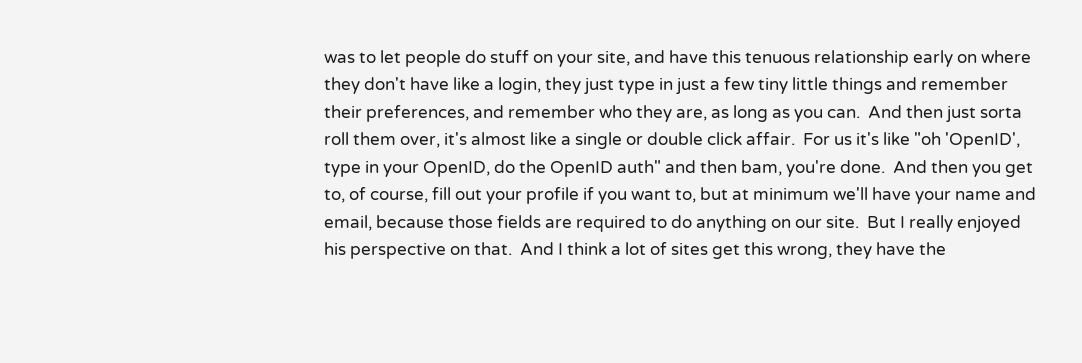was to let people do stuff on your site, and have this tenuous relationship early on where they don't have like a login, they just type in just a few tiny little things and remember their preferences, and remember who they are, as long as you can.  And then just sorta roll them over, it's almost like a single or double click affair.  For us it's like "oh 'OpenID', type in your OpenID, do the OpenID auth" and then bam, you're done.  And then you get to, of course, fill out your profile if you want to, but at minimum we'll have your name and email, because those fields are required to do anything on our site.  But I really enjoyed his perspective on that.  And I think a lot of sites get this wrong, they have the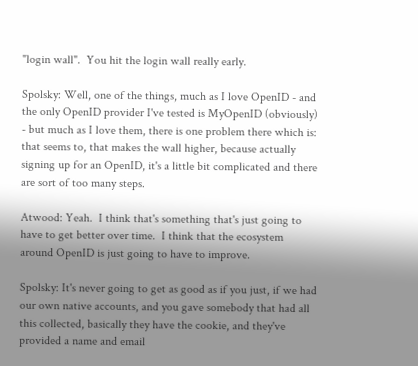"login wall".  You hit the login wall really early.

Spolsky: Well, one of the things, much as I love OpenID - and the only OpenID provider I've tested is MyOpenID (obviously) - but much as I love them, there is one problem there which is: that seems to, that makes the wall higher, because actually signing up for an OpenID, it's a little bit complicated and there are sort of too many steps.

Atwood: Yeah.  I think that's something that's just going to have to get better over time.  I think that the ecosystem around OpenID is just going to have to improve.

Spolsky: It's never going to get as good as if you just, if we had our own native accounts, and you gave somebody that had all this collected, basically they have the cookie, and they've provided a name and email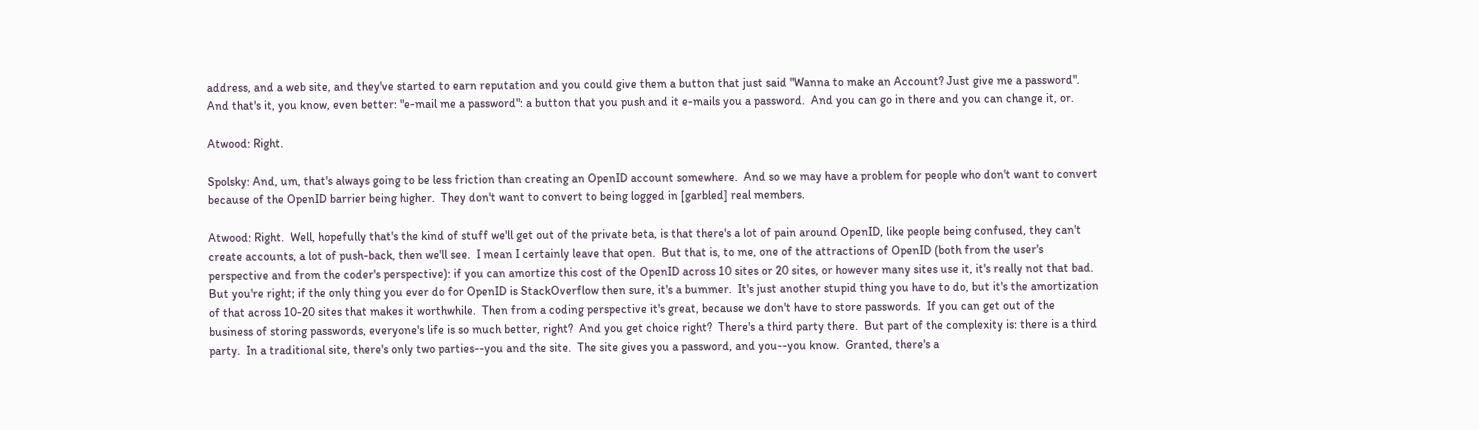address, and a web site, and they've started to earn reputation and you could give them a button that just said "Wanna to make an Account? Just give me a password".  And that's it, you know, even better: "e-mail me a password": a button that you push and it e-mails you a password.  And you can go in there and you can change it, or.

Atwood: Right.

Spolsky: And, um, that's always going to be less friction than creating an OpenID account somewhere.  And so we may have a problem for people who don't want to convert because of the OpenID barrier being higher.  They don't want to convert to being logged in [garbled] real members.

Atwood: Right.  Well, hopefully that's the kind of stuff we'll get out of the private beta, is that there's a lot of pain around OpenID, like people being confused, they can't create accounts, a lot of push-back, then we'll see.  I mean I certainly leave that open.  But that is, to me, one of the attractions of OpenID (both from the user's perspective and from the coder's perspective): if you can amortize this cost of the OpenID across 10 sites or 20 sites, or however many sites use it, it's really not that bad.  But you're right; if the only thing you ever do for OpenID is StackOverflow then sure, it's a bummer.  It's just another stupid thing you have to do, but it's the amortization of that across 10-20 sites that makes it worthwhile.  Then from a coding perspective it's great, because we don't have to store passwords.  If you can get out of the business of storing passwords, everyone's life is so much better, right?  And you get choice right?  There's a third party there.  But part of the complexity is: there is a third party.  In a traditional site, there's only two parties--you and the site.  The site gives you a password, and you--you know.  Granted, there's a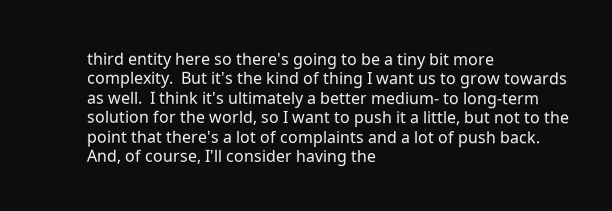third entity here so there's going to be a tiny bit more complexity.  But it's the kind of thing I want us to grow towards as well.  I think it's ultimately a better medium- to long-term solution for the world, so I want to push it a little, but not to the point that there's a lot of complaints and a lot of push back.  And, of course, I'll consider having the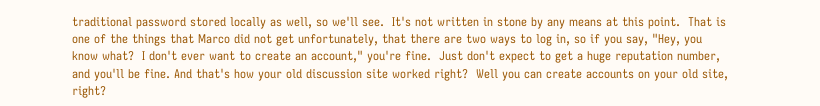traditional password stored locally as well, so we'll see.  It's not written in stone by any means at this point.  That is one of the things that Marco did not get unfortunately, that there are two ways to log in, so if you say, "Hey, you know what?  I don't ever want to create an account," you're fine.  Just don't expect to get a huge reputation number, and you'll be fine. And that's how your old discussion site worked right?  Well you can create accounts on your old site, right?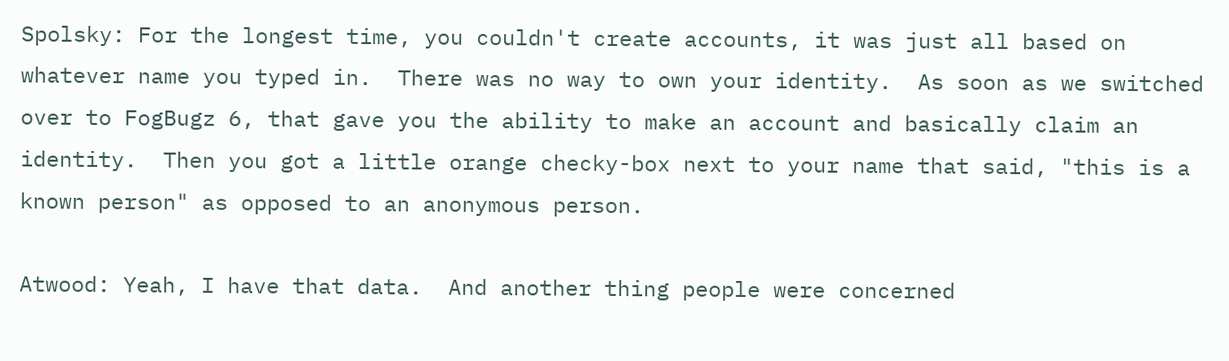Spolsky: For the longest time, you couldn't create accounts, it was just all based on whatever name you typed in.  There was no way to own your identity.  As soon as we switched over to FogBugz 6, that gave you the ability to make an account and basically claim an identity.  Then you got a little orange checky-box next to your name that said, "this is a known person" as opposed to an anonymous person.

Atwood: Yeah, I have that data.  And another thing people were concerned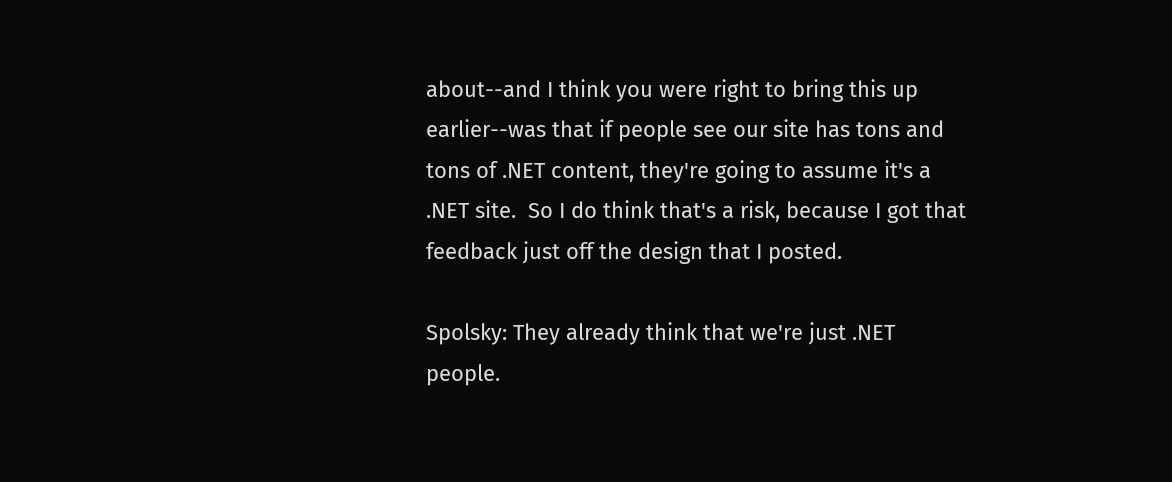about--and I think you were right to bring this up earlier--was that if people see our site has tons and tons of .NET content, they're going to assume it's a .NET site.  So I do think that's a risk, because I got that feedback just off the design that I posted.

Spolsky: They already think that we're just .NET people.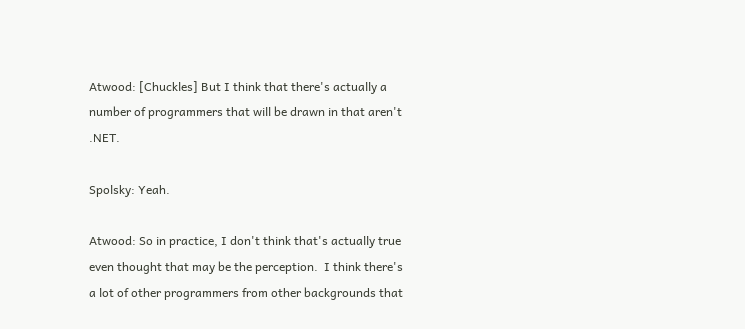Atwood: [Chuckles] But I think that there's actually a number of programmers that will be drawn in that aren't .NET.

Spolsky: Yeah.

Atwood: So in practice, I don't think that's actually true even thought that may be the perception.  I think there's a lot of other programmers from other backgrounds that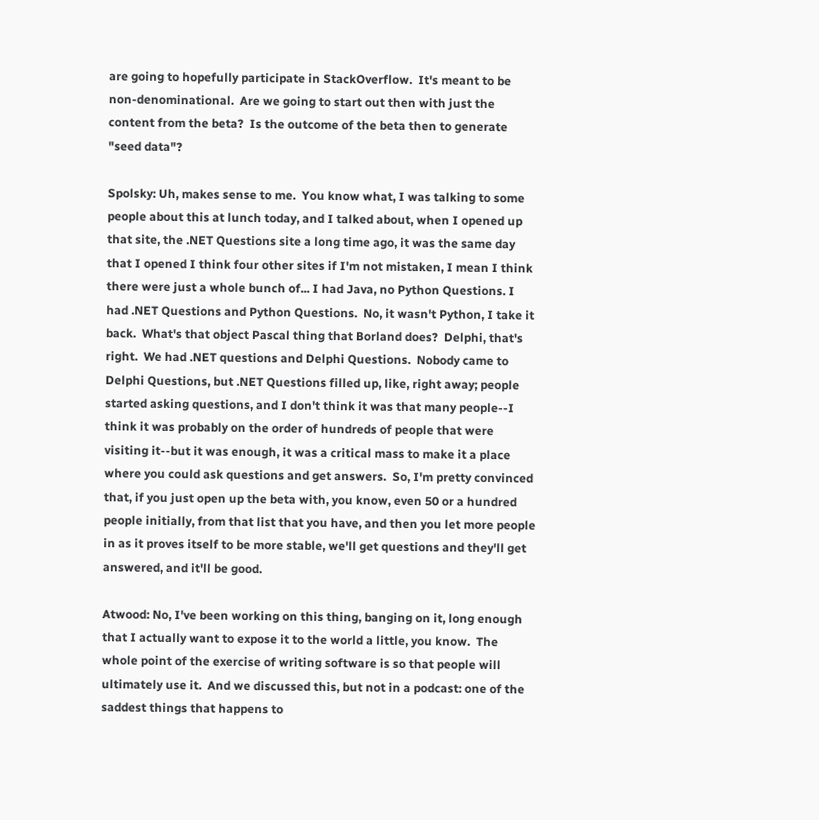are going to hopefully participate in StackOverflow.  It's meant to be non-denominational.  Are we going to start out then with just the content from the beta?  Is the outcome of the beta then to generate "seed data"?

Spolsky: Uh, makes sense to me.  You know what, I was talking to some people about this at lunch today, and I talked about, when I opened up that site, the .NET Questions site a long time ago, it was the same day that I opened I think four other sites if I'm not mistaken, I mean I think there were just a whole bunch of... I had Java, no Python Questions. I had .NET Questions and Python Questions.  No, it wasn't Python, I take it back.  What's that object Pascal thing that Borland does?  Delphi, that's right.  We had .NET questions and Delphi Questions.  Nobody came to Delphi Questions, but .NET Questions filled up, like, right away; people started asking questions, and I don't think it was that many people--I think it was probably on the order of hundreds of people that were visiting it--but it was enough, it was a critical mass to make it a place where you could ask questions and get answers.  So, I'm pretty convinced that, if you just open up the beta with, you know, even 50 or a hundred people initially, from that list that you have, and then you let more people in as it proves itself to be more stable, we'll get questions and they'll get answered, and it'll be good.

Atwood: No, I've been working on this thing, banging on it, long enough that I actually want to expose it to the world a little, you know.  The whole point of the exercise of writing software is so that people will ultimately use it.  And we discussed this, but not in a podcast: one of the saddest things that happens to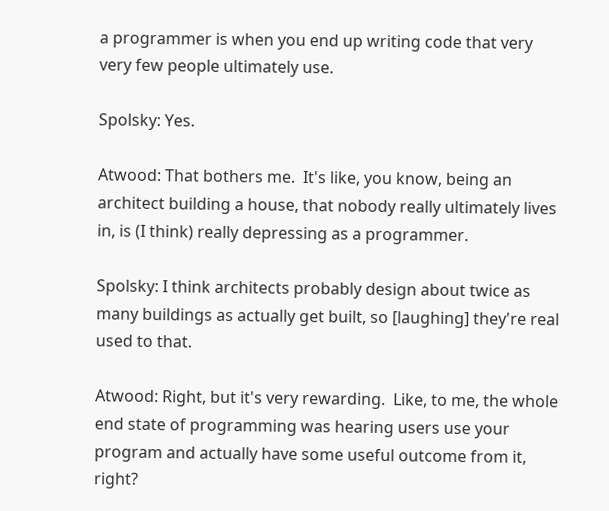a programmer is when you end up writing code that very very few people ultimately use.

Spolsky: Yes.

Atwood: That bothers me.  It's like, you know, being an architect building a house, that nobody really ultimately lives in, is (I think) really depressing as a programmer.

Spolsky: I think architects probably design about twice as many buildings as actually get built, so [laughing] they're real used to that.

Atwood: Right, but it's very rewarding.  Like, to me, the whole end state of programming was hearing users use your program and actually have some useful outcome from it, right?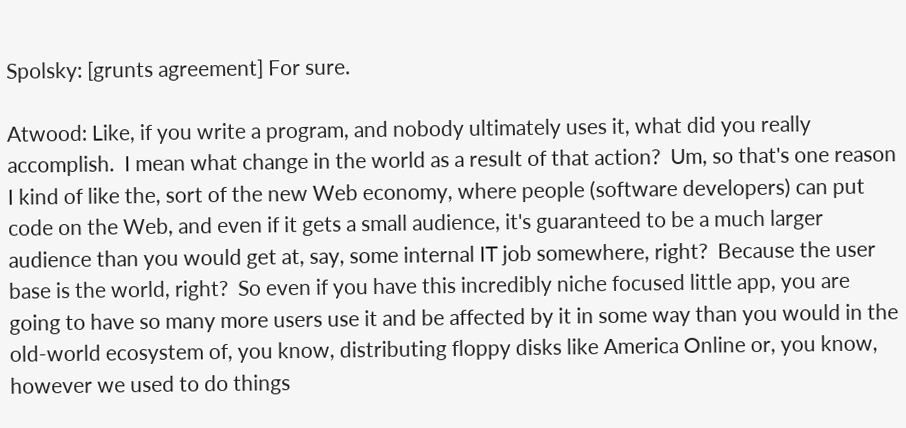Spolsky: [grunts agreement] For sure.

Atwood: Like, if you write a program, and nobody ultimately uses it, what did you really accomplish.  I mean what change in the world as a result of that action?  Um, so that's one reason I kind of like the, sort of the new Web economy, where people (software developers) can put code on the Web, and even if it gets a small audience, it's guaranteed to be a much larger audience than you would get at, say, some internal IT job somewhere, right?  Because the user base is the world, right?  So even if you have this incredibly niche focused little app, you are going to have so many more users use it and be affected by it in some way than you would in the old-world ecosystem of, you know, distributing floppy disks like America Online or, you know, however we used to do things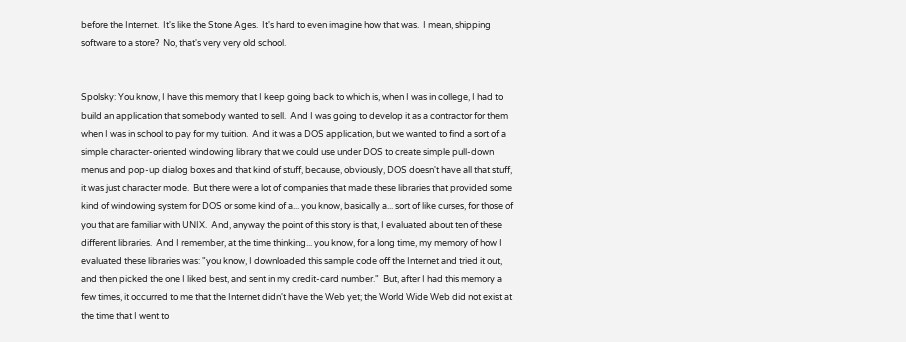before the Internet.  It's like the Stone Ages.  It's hard to even imagine how that was.  I mean, shipping software to a store?  No, that's very very old school.


Spolsky: You know, I have this memory that I keep going back to which is, when I was in college, I had to build an application that somebody wanted to sell.  And I was going to develop it as a contractor for them when I was in school to pay for my tuition.  And it was a DOS application, but we wanted to find a sort of a simple character-oriented windowing library that we could use under DOS to create simple pull-down menus and pop-up dialog boxes and that kind of stuff, because, obviously, DOS doesn't have all that stuff, it was just character mode.  But there were a lot of companies that made these libraries that provided some kind of windowing system for DOS or some kind of a... you know, basically a... sort of like curses, for those of you that are familiar with UNIX.  And, anyway the point of this story is that, I evaluated about ten of these different libraries.  And I remember, at the time thinking... you know, for a long time, my memory of how I evaluated these libraries was: "you know, I downloaded this sample code off the Internet and tried it out, and then picked the one I liked best, and sent in my credit-card number."  But, after I had this memory a few times, it occurred to me that the Internet didn't have the Web yet; the World Wide Web did not exist at the time that I went to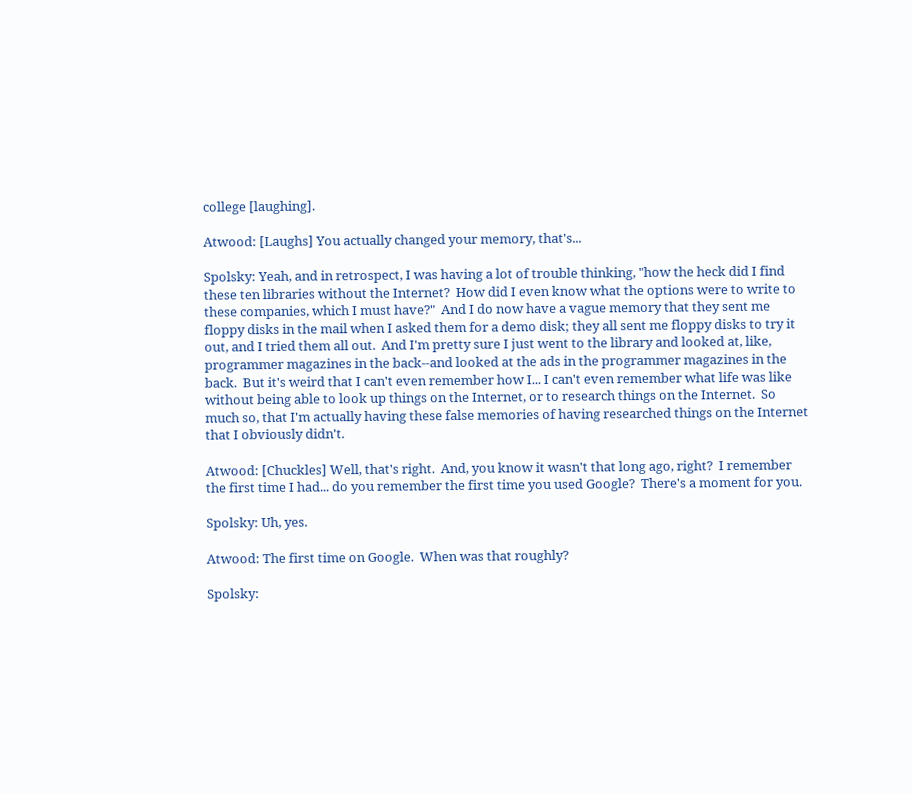college [laughing].

Atwood: [Laughs] You actually changed your memory, that's...

Spolsky: Yeah, and in retrospect, I was having a lot of trouble thinking, "how the heck did I find these ten libraries without the Internet?  How did I even know what the options were to write to these companies, which I must have?"  And I do now have a vague memory that they sent me floppy disks in the mail when I asked them for a demo disk; they all sent me floppy disks to try it out, and I tried them all out.  And I'm pretty sure I just went to the library and looked at, like, programmer magazines in the back--and looked at the ads in the programmer magazines in the back.  But it's weird that I can't even remember how I... I can't even remember what life was like without being able to look up things on the Internet, or to research things on the Internet.  So much so, that I'm actually having these false memories of having researched things on the Internet that I obviously didn't.

Atwood: [Chuckles] Well, that's right.  And, you know it wasn't that long ago, right?  I remember the first time I had... do you remember the first time you used Google?  There's a moment for you.

Spolsky: Uh, yes.

Atwood: The first time on Google.  When was that roughly?

Spolsky: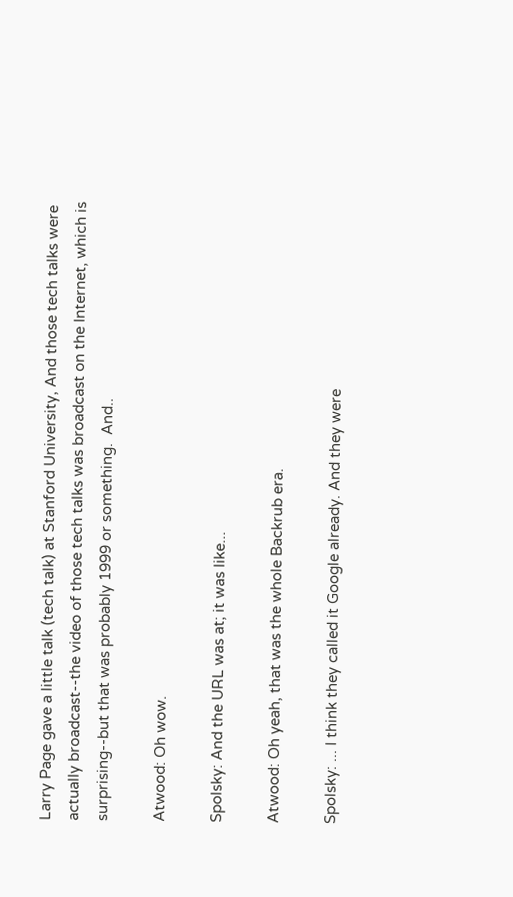Larry Page gave a little talk (tech talk) at Stanford University, And those tech talks were actually broadcast--the video of those tech talks was broadcast on the Internet, which is surprising--but that was probably 1999 or something.  And..

Atwood: Oh wow.

Spolsky: And the URL was at; it was like...

Atwood: Oh yeah, that was the whole Backrub era.

Spolsky: ... I think they called it Google already. And they were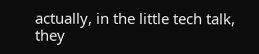actually, in the little tech talk, they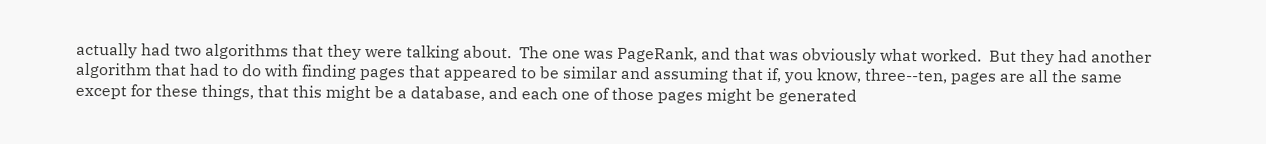actually had two algorithms that they were talking about.  The one was PageRank, and that was obviously what worked.  But they had another algorithm that had to do with finding pages that appeared to be similar and assuming that if, you know, three--ten, pages are all the same except for these things, that this might be a database, and each one of those pages might be generated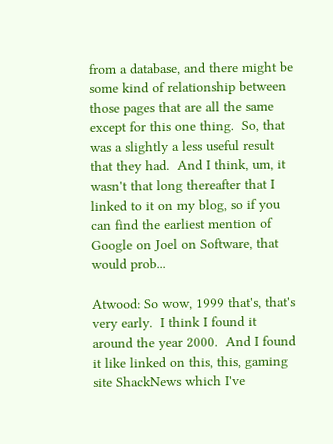from a database, and there might be some kind of relationship between those pages that are all the same except for this one thing.  So, that was a slightly a less useful result that they had.  And I think, um, it wasn't that long thereafter that I linked to it on my blog, so if you can find the earliest mention of Google on Joel on Software, that would prob...

Atwood: So wow, 1999 that's, that's very early.  I think I found it around the year 2000.  And I found it like linked on this, this, gaming site ShackNews which I've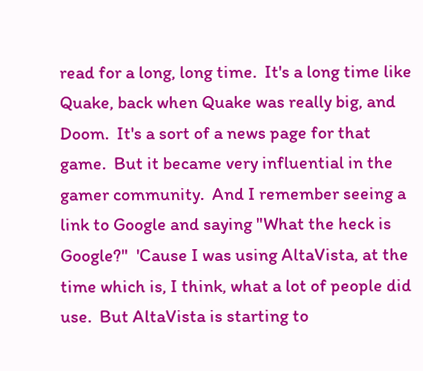read for a long, long time.  It's a long time like Quake, back when Quake was really big, and Doom.  It's a sort of a news page for that game.  But it became very influential in the gamer community.  And I remember seeing a link to Google and saying "What the heck is Google?"  'Cause I was using AltaVista, at the time which is, I think, what a lot of people did use.  But AltaVista is starting to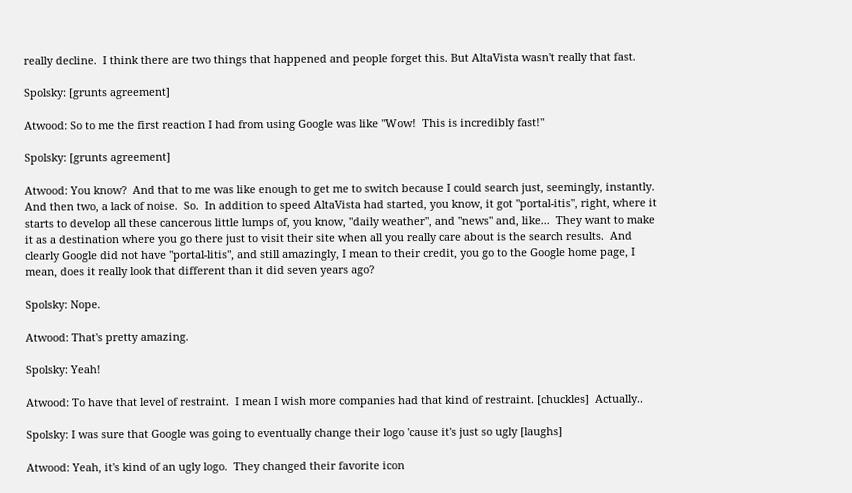really decline.  I think there are two things that happened and people forget this. But AltaVista wasn't really that fast.

Spolsky: [grunts agreement]

Atwood: So to me the first reaction I had from using Google was like "Wow!  This is incredibly fast!"

Spolsky: [grunts agreement]

Atwood: You know?  And that to me was like enough to get me to switch because I could search just, seemingly, instantly.  And then two, a lack of noise.  So.  In addition to speed AltaVista had started, you know, it got "portal-itis", right, where it starts to develop all these cancerous little lumps of, you know, "daily weather", and "news" and, like...  They want to make it as a destination where you go there just to visit their site when all you really care about is the search results.  And clearly Google did not have "portal-litis", and still amazingly, I mean to their credit, you go to the Google home page, I mean, does it really look that different than it did seven years ago?

Spolsky: Nope.

Atwood: That's pretty amazing.

Spolsky: Yeah!

Atwood: To have that level of restraint.  I mean I wish more companies had that kind of restraint. [chuckles]  Actually..

Spolsky: I was sure that Google was going to eventually change their logo 'cause it's just so ugly [laughs]

Atwood: Yeah, it's kind of an ugly logo.  They changed their favorite icon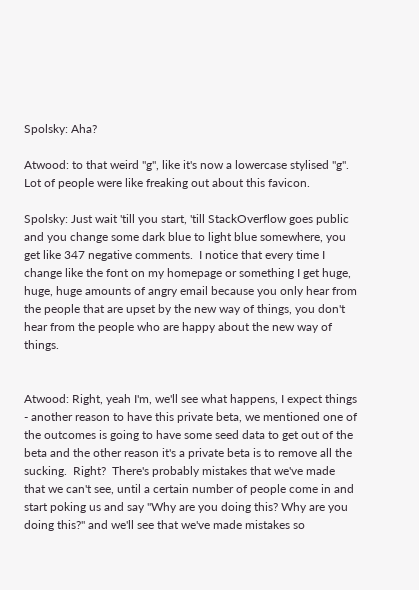Spolsky: Aha?

Atwood: to that weird "g", like it's now a lowercase stylised "g".  Lot of people were like freaking out about this favicon.

Spolsky: Just wait 'till you start, 'till StackOverflow goes public and you change some dark blue to light blue somewhere, you get like 347 negative comments.  I notice that every time I change like the font on my homepage or something I get huge, huge, huge amounts of angry email because you only hear from the people that are upset by the new way of things, you don't hear from the people who are happy about the new way of things.


Atwood: Right, yeah I'm, we'll see what happens, I expect things - another reason to have this private beta, we mentioned one of the outcomes is going to have some seed data to get out of the beta and the other reason it's a private beta is to remove all the sucking.  Right?  There's probably mistakes that we've made that we can't see, until a certain number of people come in and start poking us and say "Why are you doing this? Why are you doing this?" and we'll see that we've made mistakes so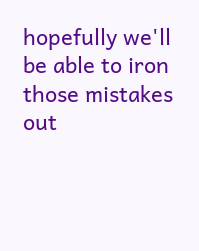hopefully we'll be able to iron those mistakes out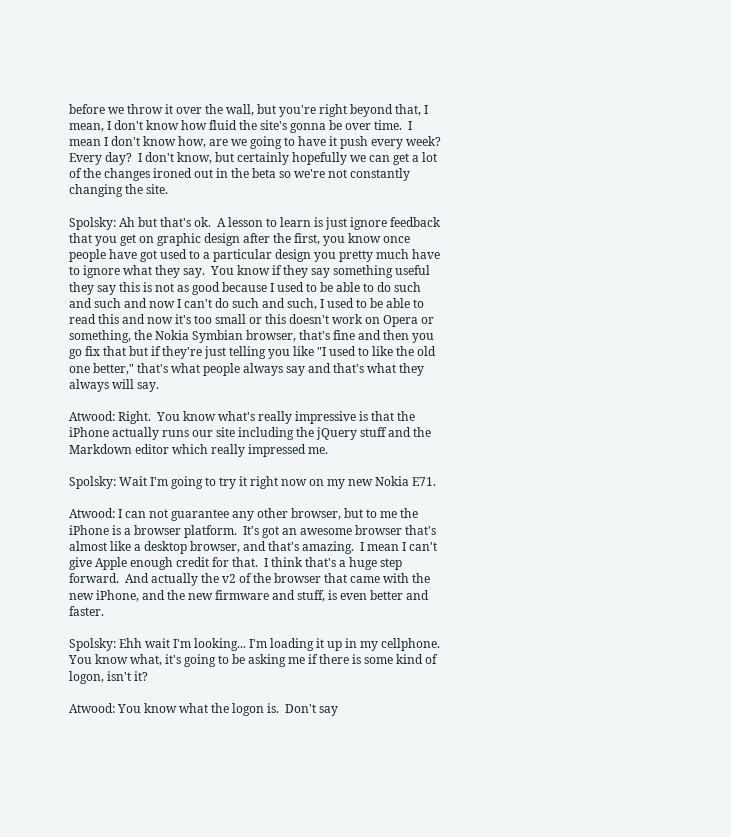before we throw it over the wall, but you're right beyond that, I mean, I don't know how fluid the site's gonna be over time.  I mean I don't know how, are we going to have it push every week?  Every day?  I don't know, but certainly hopefully we can get a lot of the changes ironed out in the beta so we're not constantly changing the site.

Spolsky: Ah but that's ok.  A lesson to learn is just ignore feedback that you get on graphic design after the first, you know once people have got used to a particular design you pretty much have to ignore what they say.  You know if they say something useful they say this is not as good because I used to be able to do such and such and now I can't do such and such, I used to be able to read this and now it's too small or this doesn't work on Opera or something, the Nokia Symbian browser, that's fine and then you go fix that but if they're just telling you like "I used to like the old one better," that's what people always say and that's what they always will say.

Atwood: Right.  You know what's really impressive is that the iPhone actually runs our site including the jQuery stuff and the Markdown editor which really impressed me.

Spolsky: Wait I'm going to try it right now on my new Nokia E71.

Atwood: I can not guarantee any other browser, but to me the iPhone is a browser platform.  It's got an awesome browser that's almost like a desktop browser, and that's amazing.  I mean I can't give Apple enough credit for that.  I think that's a huge step forward.  And actually the v2 of the browser that came with the new iPhone, and the new firmware and stuff, is even better and faster.

Spolsky: Ehh wait I'm looking... I'm loading it up in my cellphone.  You know what, it's going to be asking me if there is some kind of logon, isn't it?

Atwood: You know what the logon is.  Don't say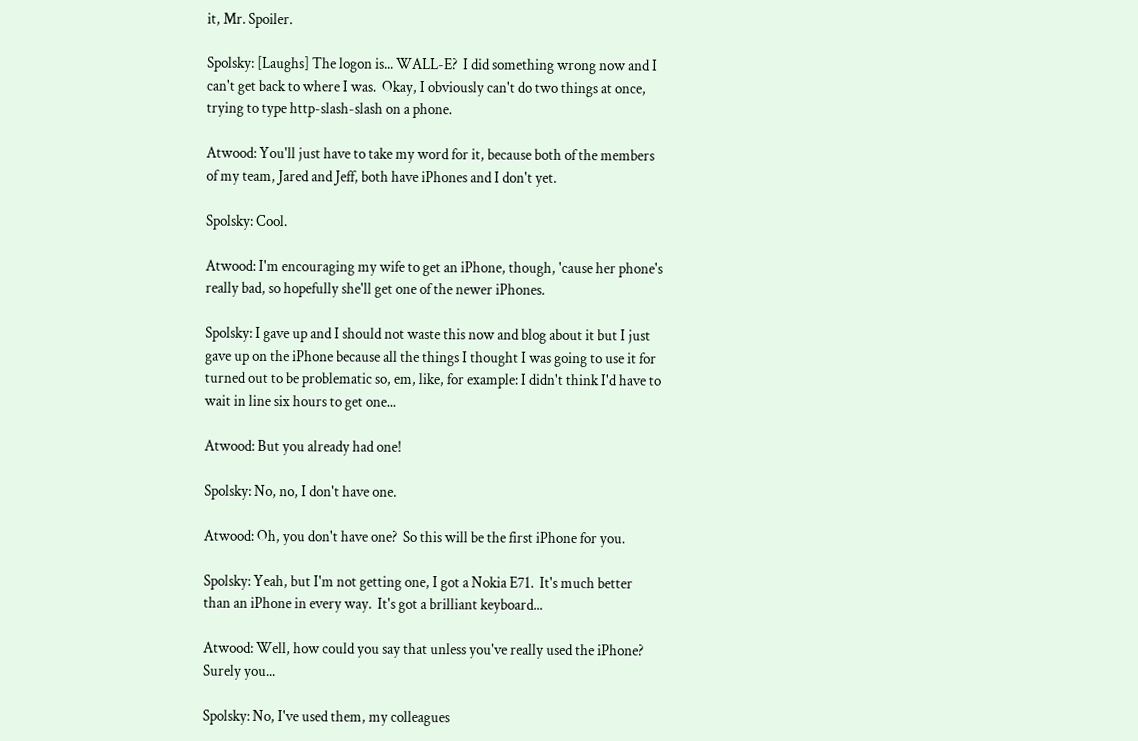it, Mr. Spoiler.

Spolsky: [Laughs] The logon is... WALL-E?  I did something wrong now and I can't get back to where I was.  Okay, I obviously can't do two things at once, trying to type http-slash-slash on a phone.

Atwood: You'll just have to take my word for it, because both of the members of my team, Jared and Jeff, both have iPhones and I don't yet.

Spolsky: Cool.

Atwood: I'm encouraging my wife to get an iPhone, though, 'cause her phone's really bad, so hopefully she'll get one of the newer iPhones.

Spolsky: I gave up and I should not waste this now and blog about it but I just gave up on the iPhone because all the things I thought I was going to use it for turned out to be problematic so, em, like, for example: I didn't think I'd have to wait in line six hours to get one...

Atwood: But you already had one!

Spolsky: No, no, I don't have one.

Atwood: Oh, you don't have one?  So this will be the first iPhone for you.

Spolsky: Yeah, but I'm not getting one, I got a Nokia E71.  It's much better than an iPhone in every way.  It's got a brilliant keyboard...

Atwood: Well, how could you say that unless you've really used the iPhone?  Surely you...

Spolsky: No, I've used them, my colleagues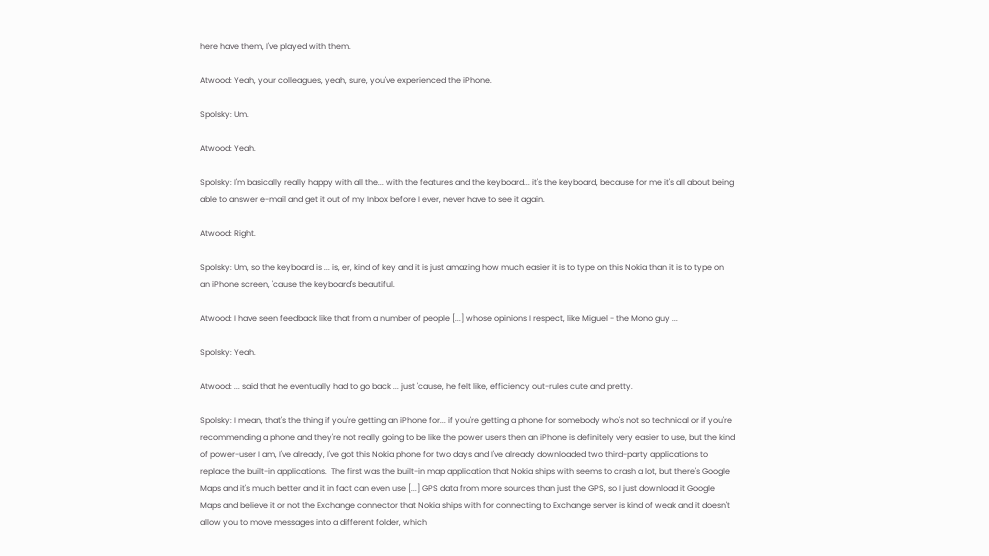here have them, I've played with them.

Atwood: Yeah, your colleagues, yeah, sure, you've experienced the iPhone.

Spolsky: Um.

Atwood: Yeah.

Spolsky: I'm basically really happy with all the... with the features and the keyboard... it's the keyboard, because for me it's all about being able to answer e-mail and get it out of my Inbox before I ever, never have to see it again.

Atwood: Right.

Spolsky: Um, so the keyboard is ... is, er, kind of key and it is just amazing how much easier it is to type on this Nokia than it is to type on an iPhone screen, 'cause the keyboard's beautiful.

Atwood: I have seen feedback like that from a number of people [...] whose opinions I respect, like Miguel - the Mono guy ...

Spolsky: Yeah.

Atwood: ... said that he eventually had to go back ... just 'cause, he felt like, efficiency out-rules cute and pretty.

Spolsky: I mean, that's the thing if you're getting an iPhone for... if you're getting a phone for somebody who's not so technical or if you're recommending a phone and they're not really going to be like the power users then an iPhone is definitely very easier to use, but the kind of power-user I am, I've already, I've got this Nokia phone for two days and I've already downloaded two third-party applications to replace the built-in applications.  The first was the built-in map application that Nokia ships with seems to crash a lot, but there's Google Maps and it's much better and it in fact can even use [...] GPS data from more sources than just the GPS, so I just download it Google Maps and believe it or not the Exchange connector that Nokia ships with for connecting to Exchange server is kind of weak and it doesn't allow you to move messages into a different folder, which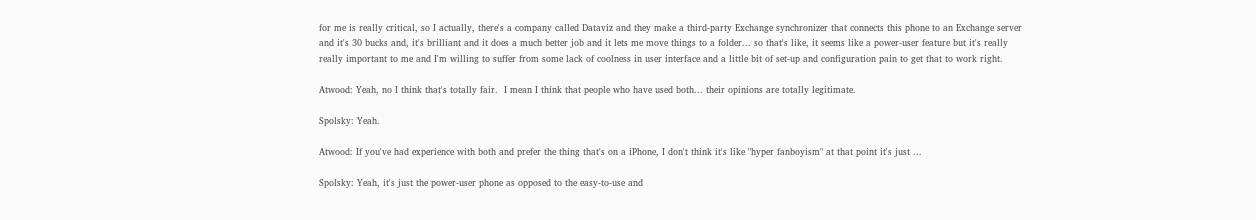for me is really critical, so I actually, there's a company called Dataviz and they make a third-party Exchange synchronizer that connects this phone to an Exchange server and it's 30 bucks and, it's brilliant and it does a much better job and it lets me move things to a folder... so that's like, it seems like a power-user feature but it's really really important to me and I'm willing to suffer from some lack of coolness in user interface and a little bit of set-up and configuration pain to get that to work right.

Atwood: Yeah, no I think that's totally fair.  I mean I think that people who have used both... their opinions are totally legitimate.

Spolsky: Yeah.

Atwood: If you've had experience with both and prefer the thing that's on a iPhone, I don't think it's like "hyper fanboyism" at that point it's just ...

Spolsky: Yeah, it's just the power-user phone as opposed to the easy-to-use and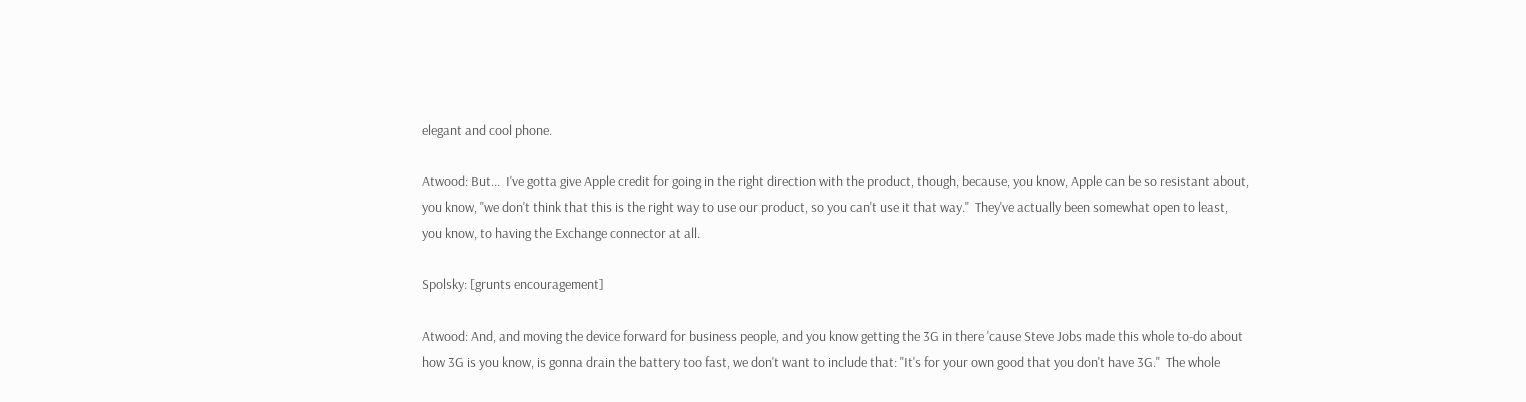elegant and cool phone.

Atwood: But...  I've gotta give Apple credit for going in the right direction with the product, though, because, you know, Apple can be so resistant about, you know, "we don't think that this is the right way to use our product, so you can't use it that way."  They've actually been somewhat open to least, you know, to having the Exchange connector at all.

Spolsky: [grunts encouragement]

Atwood: And, and moving the device forward for business people, and you know getting the 3G in there 'cause Steve Jobs made this whole to-do about how 3G is you know, is gonna drain the battery too fast, we don't want to include that: "It's for your own good that you don't have 3G."  The whole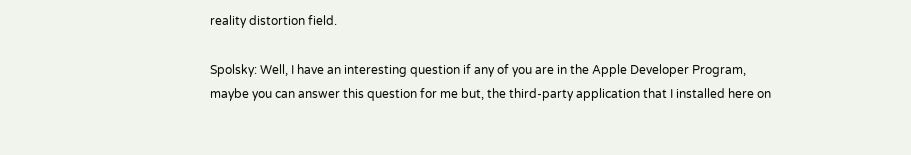reality distortion field.

Spolsky: Well, I have an interesting question if any of you are in the Apple Developer Program, maybe you can answer this question for me but, the third-party application that I installed here on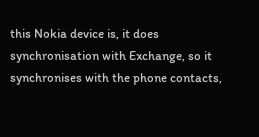this Nokia device is, it does synchronisation with Exchange, so it synchronises with the phone contacts,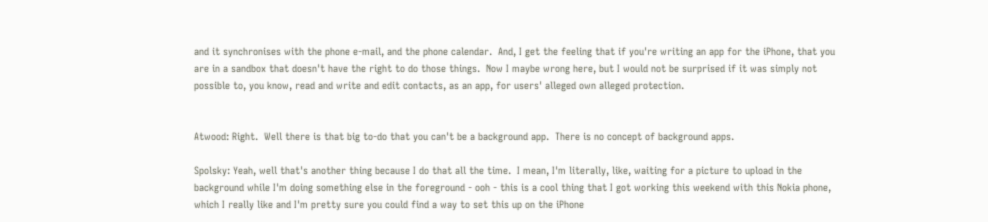and it synchronises with the phone e-mail, and the phone calendar.  And, I get the feeling that if you're writing an app for the iPhone, that you are in a sandbox that doesn't have the right to do those things.  Now I maybe wrong here, but I would not be surprised if it was simply not possible to, you know, read and write and edit contacts, as an app, for users' alleged own alleged protection.


Atwood: Right.  Well there is that big to-do that you can't be a background app.  There is no concept of background apps.

Spolsky: Yeah, well that's another thing because I do that all the time.  I mean, I'm literally, like, waiting for a picture to upload in the background while I'm doing something else in the foreground - ooh - this is a cool thing that I got working this weekend with this Nokia phone, which I really like and I'm pretty sure you could find a way to set this up on the iPhone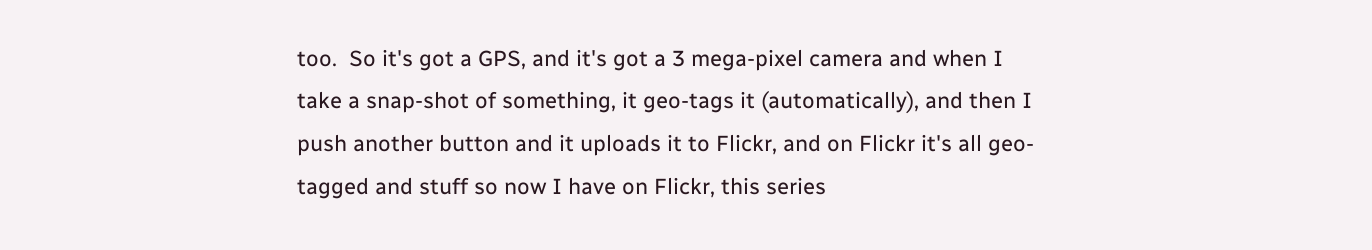too.  So it's got a GPS, and it's got a 3 mega-pixel camera and when I take a snap-shot of something, it geo-tags it (automatically), and then I push another button and it uploads it to Flickr, and on Flickr it's all geo-tagged and stuff so now I have on Flickr, this series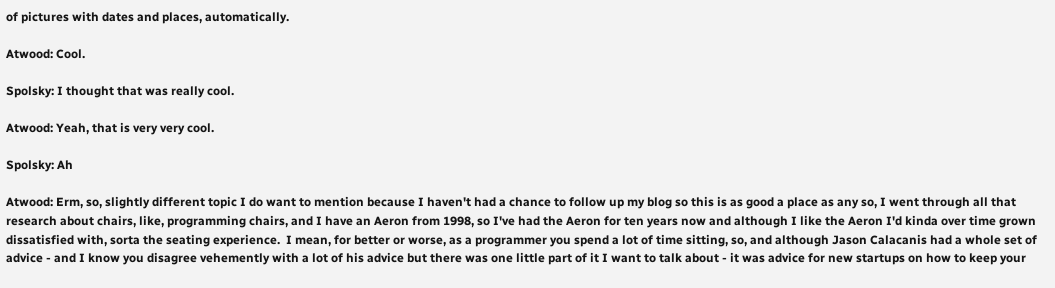of pictures with dates and places, automatically.

Atwood: Cool.

Spolsky: I thought that was really cool.

Atwood: Yeah, that is very very cool.

Spolsky: Ah

Atwood: Erm, so, slightly different topic I do want to mention because I haven't had a chance to follow up my blog so this is as good a place as any so, I went through all that research about chairs, like, programming chairs, and I have an Aeron from 1998, so I've had the Aeron for ten years now and although I like the Aeron I'd kinda over time grown dissatisfied with, sorta the seating experience.  I mean, for better or worse, as a programmer you spend a lot of time sitting, so, and although Jason Calacanis had a whole set of advice - and I know you disagree vehemently with a lot of his advice but there was one little part of it I want to talk about - it was advice for new startups on how to keep your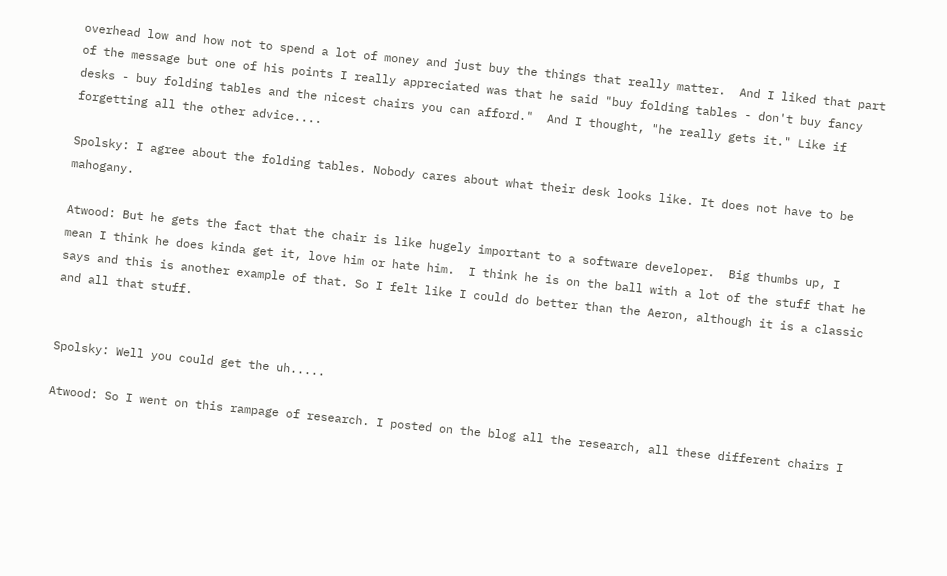overhead low and how not to spend a lot of money and just buy the things that really matter.  And I liked that part of the message but one of his points I really appreciated was that he said "buy folding tables - don't buy fancy desks - buy folding tables and the nicest chairs you can afford."  And I thought, "he really gets it." Like if forgetting all the other advice....

Spolsky: I agree about the folding tables. Nobody cares about what their desk looks like. It does not have to be mahogany.

Atwood: But he gets the fact that the chair is like hugely important to a software developer.  Big thumbs up, I mean I think he does kinda get it, love him or hate him.  I think he is on the ball with a lot of the stuff that he says and this is another example of that. So I felt like I could do better than the Aeron, although it is a classic and all that stuff.


Spolsky: Well you could get the uh.....

Atwood: So I went on this rampage of research. I posted on the blog all the research, all these different chairs I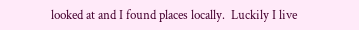looked at and I found places locally.  Luckily I live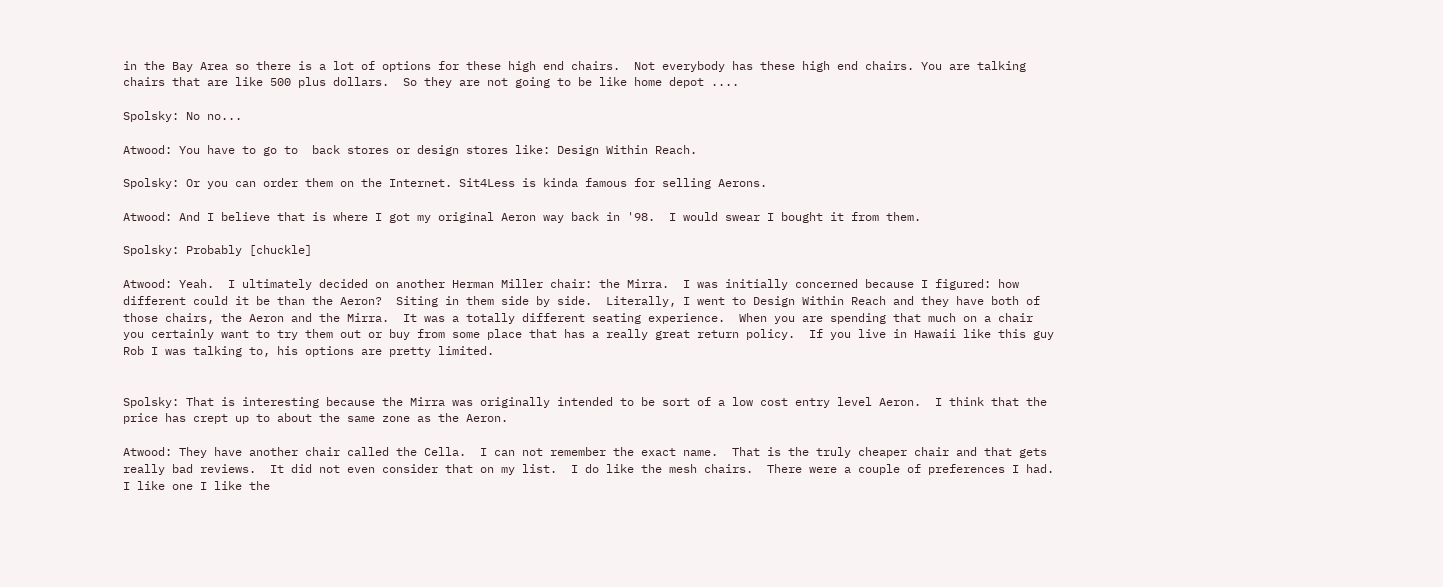in the Bay Area so there is a lot of options for these high end chairs.  Not everybody has these high end chairs. You are talking chairs that are like 500 plus dollars.  So they are not going to be like home depot ....

Spolsky: No no...

Atwood: You have to go to  back stores or design stores like: Design Within Reach.

Spolsky: Or you can order them on the Internet. Sit4Less is kinda famous for selling Aerons.

Atwood: And I believe that is where I got my original Aeron way back in '98.  I would swear I bought it from them.

Spolsky: Probably [chuckle]

Atwood: Yeah.  I ultimately decided on another Herman Miller chair: the Mirra.  I was initially concerned because I figured: how different could it be than the Aeron?  Siting in them side by side.  Literally, I went to Design Within Reach and they have both of those chairs, the Aeron and the Mirra.  It was a totally different seating experience.  When you are spending that much on a chair you certainly want to try them out or buy from some place that has a really great return policy.  If you live in Hawaii like this guy Rob I was talking to, his options are pretty limited.


Spolsky: That is interesting because the Mirra was originally intended to be sort of a low cost entry level Aeron.  I think that the price has crept up to about the same zone as the Aeron.

Atwood: They have another chair called the Cella.  I can not remember the exact name.  That is the truly cheaper chair and that gets really bad reviews.  It did not even consider that on my list.  I do like the mesh chairs.  There were a couple of preferences I had.  I like one I like the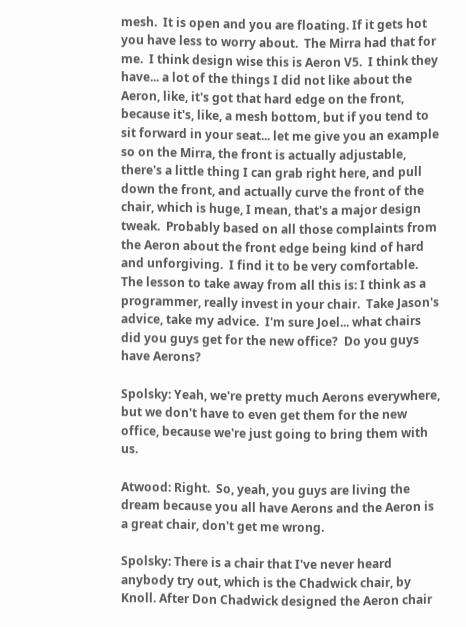mesh.  It is open and you are floating. If it gets hot you have less to worry about.  The Mirra had that for me.  I think design wise this is Aeron V5.  I think they have... a lot of the things I did not like about the Aeron, like, it's got that hard edge on the front, because it's, like, a mesh bottom, but if you tend to sit forward in your seat... let me give you an example so on the Mirra, the front is actually adjustable, there's a little thing I can grab right here, and pull down the front, and actually curve the front of the chair, which is huge, I mean, that's a major design tweak.  Probably based on all those complaints from the Aeron about the front edge being kind of hard and unforgiving.  I find it to be very comfortable.  The lesson to take away from all this is: I think as a programmer, really invest in your chair.  Take Jason's advice, take my advice.  I'm sure Joel... what chairs did you guys get for the new office?  Do you guys have Aerons?

Spolsky: Yeah, we're pretty much Aerons everywhere, but we don't have to even get them for the new office, because we're just going to bring them with us.

Atwood: Right.  So, yeah, you guys are living the dream because you all have Aerons and the Aeron is a great chair, don't get me wrong.

Spolsky: There is a chair that I've never heard anybody try out, which is the Chadwick chair, by Knoll. After Don Chadwick designed the Aeron chair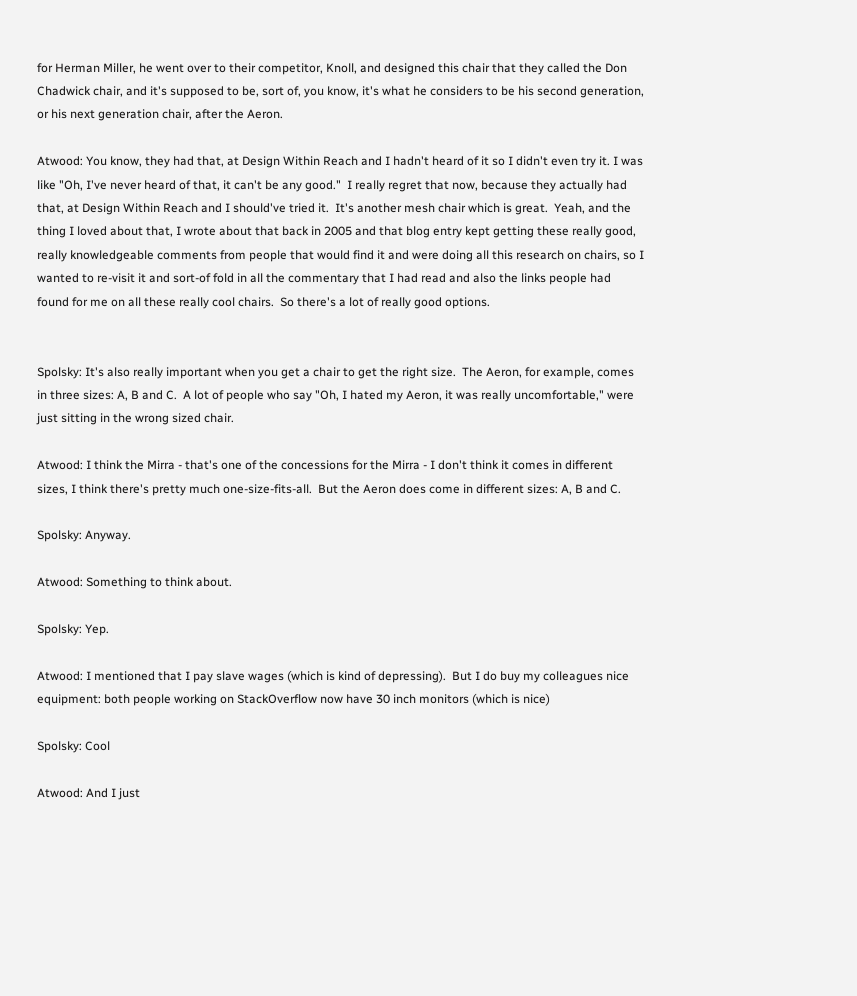for Herman Miller, he went over to their competitor, Knoll, and designed this chair that they called the Don Chadwick chair, and it's supposed to be, sort of, you know, it's what he considers to be his second generation, or his next generation chair, after the Aeron.

Atwood: You know, they had that, at Design Within Reach and I hadn't heard of it so I didn't even try it. I was like "Oh, I've never heard of that, it can't be any good."  I really regret that now, because they actually had that, at Design Within Reach and I should've tried it.  It's another mesh chair which is great.  Yeah, and the thing I loved about that, I wrote about that back in 2005 and that blog entry kept getting these really good, really knowledgeable comments from people that would find it and were doing all this research on chairs, so I wanted to re-visit it and sort-of fold in all the commentary that I had read and also the links people had found for me on all these really cool chairs.  So there's a lot of really good options.


Spolsky: It's also really important when you get a chair to get the right size.  The Aeron, for example, comes in three sizes: A, B and C.  A lot of people who say "Oh, I hated my Aeron, it was really uncomfortable," were just sitting in the wrong sized chair.

Atwood: I think the Mirra - that's one of the concessions for the Mirra - I don't think it comes in different sizes, I think there's pretty much one-size-fits-all.  But the Aeron does come in different sizes: A, B and C.

Spolsky: Anyway.

Atwood: Something to think about.

Spolsky: Yep.

Atwood: I mentioned that I pay slave wages (which is kind of depressing).  But I do buy my colleagues nice equipment: both people working on StackOverflow now have 30 inch monitors (which is nice)

Spolsky: Cool

Atwood: And I just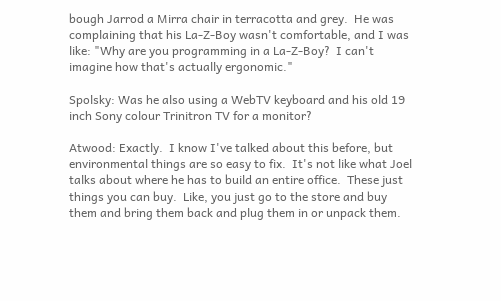bough Jarrod a Mirra chair in terracotta and grey.  He was complaining that his La-Z-Boy wasn't comfortable, and I was like: "Why are you programming in a La-Z-Boy?  I can't imagine how that's actually ergonomic."

Spolsky: Was he also using a WebTV keyboard and his old 19 inch Sony colour Trinitron TV for a monitor?

Atwood: Exactly.  I know I've talked about this before, but environmental things are so easy to fix.  It's not like what Joel talks about where he has to build an entire office.  These just things you can buy.  Like, you just go to the store and buy them and bring them back and plug them in or unpack them.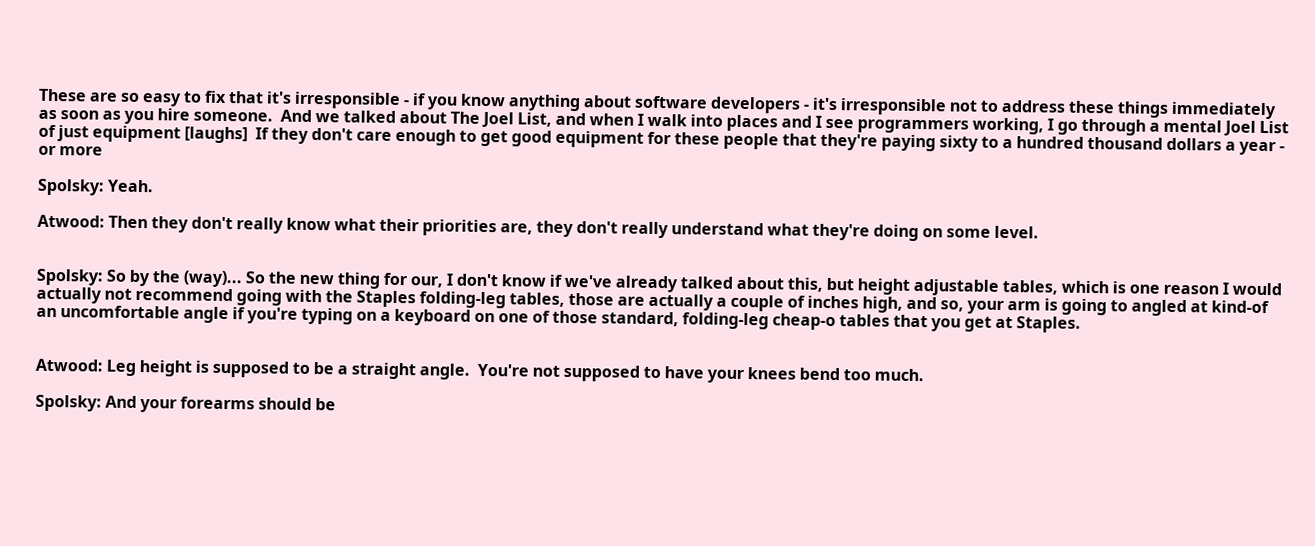These are so easy to fix that it's irresponsible - if you know anything about software developers - it's irresponsible not to address these things immediately as soon as you hire someone.  And we talked about The Joel List, and when I walk into places and I see programmers working, I go through a mental Joel List of just equipment [laughs]  If they don't care enough to get good equipment for these people that they're paying sixty to a hundred thousand dollars a year - or more

Spolsky: Yeah.

Atwood: Then they don't really know what their priorities are, they don't really understand what they're doing on some level.


Spolsky: So by the (way)... So the new thing for our, I don't know if we've already talked about this, but height adjustable tables, which is one reason I would actually not recommend going with the Staples folding-leg tables, those are actually a couple of inches high, and so, your arm is going to angled at kind-of an uncomfortable angle if you're typing on a keyboard on one of those standard, folding-leg cheap-o tables that you get at Staples.


Atwood: Leg height is supposed to be a straight angle.  You're not supposed to have your knees bend too much.

Spolsky: And your forearms should be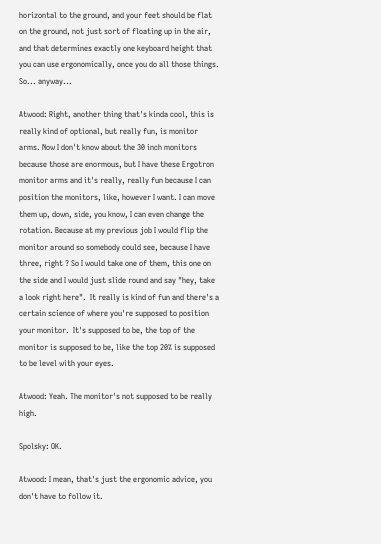horizontal to the ground, and your feet should be flat on the ground, not just sort of floating up in the air, and that determines exactly one keyboard height that you can use ergonomically, once you do all those things. So... anyway...

Atwood: Right, another thing that's kinda cool, this is really kind of optional, but really fun, is monitor arms. Now I don't know about the 30 inch monitors because those are enormous, but I have these Ergotron monitor arms and it's really, really fun because I can position the monitors, like, however I want. I can move them up, down, side, you know, I can even change the rotation. Because at my previous job I would flip the monitor around so somebody could see, because I have three, right ? So I would take one of them, this one on the side and I would just slide round and say "hey, take a look right here".  It really is kind of fun and there's a certain science of where you're supposed to position your monitor.  It's supposed to be, the top of the monitor is supposed to be, like the top 20% is supposed to be level with your eyes.

Atwood: Yeah. The monitor's not supposed to be really high.

Spolsky: OK.

Atwood: I mean, that's just the ergonomic advice, you don't have to follow it.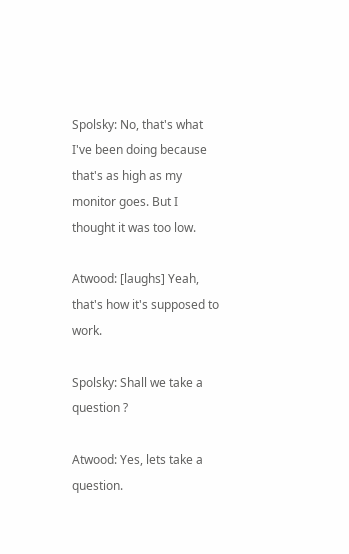Spolsky: No, that's what I've been doing because that's as high as my monitor goes. But I thought it was too low.

Atwood: [laughs] Yeah, that's how it's supposed to work.

Spolsky: Shall we take a question ?

Atwood: Yes, lets take a question.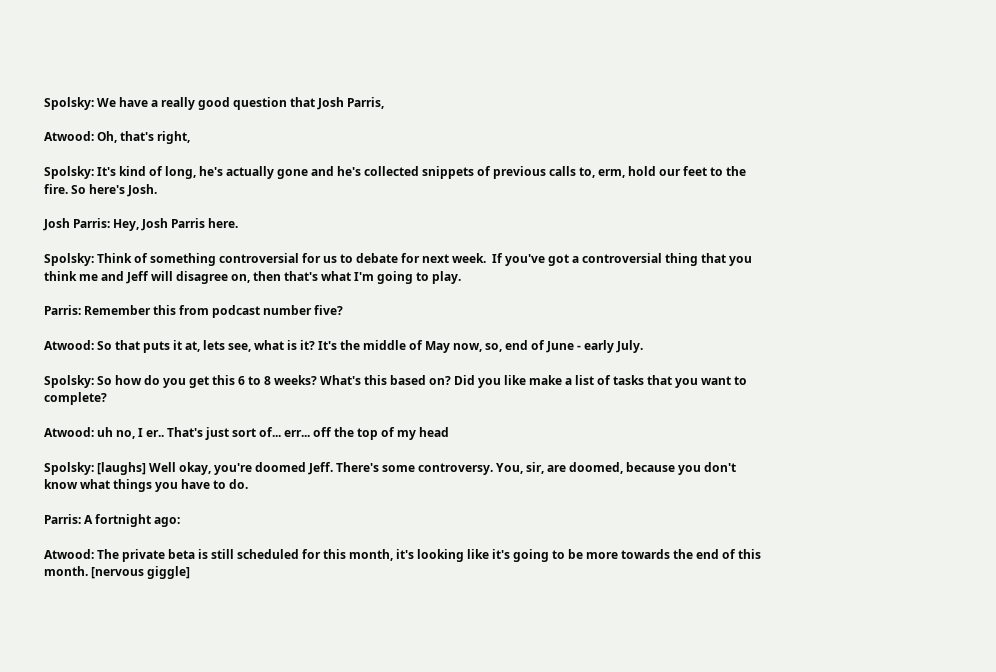Spolsky: We have a really good question that Josh Parris,

Atwood: Oh, that's right,

Spolsky: It's kind of long, he's actually gone and he's collected snippets of previous calls to, erm, hold our feet to the fire. So here's Josh.

Josh Parris: Hey, Josh Parris here.

Spolsky: Think of something controversial for us to debate for next week.  If you've got a controversial thing that you think me and Jeff will disagree on, then that's what I'm going to play.

Parris: Remember this from podcast number five?

Atwood: So that puts it at, lets see, what is it? It's the middle of May now, so, end of June - early July.

Spolsky: So how do you get this 6 to 8 weeks? What's this based on? Did you like make a list of tasks that you want to complete?

Atwood: uh no, I er.. That's just sort of... err... off the top of my head

Spolsky: [laughs] Well okay, you're doomed Jeff. There's some controversy. You, sir, are doomed, because you don't know what things you have to do.

Parris: A fortnight ago:

Atwood: The private beta is still scheduled for this month, it's looking like it's going to be more towards the end of this month. [nervous giggle]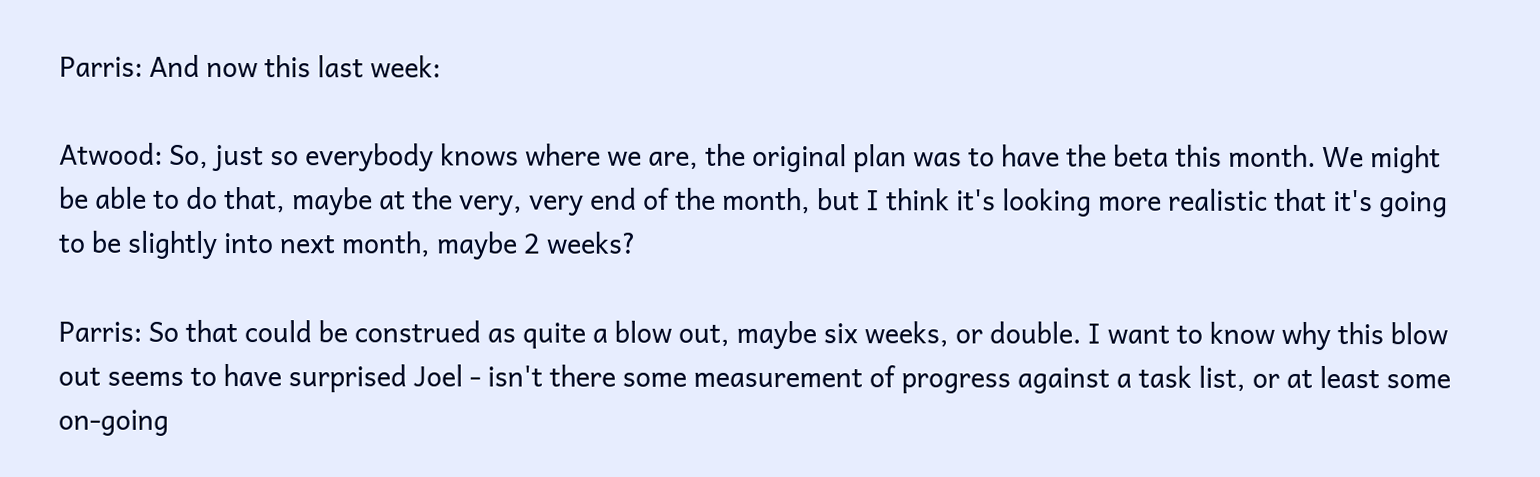Parris: And now this last week:

Atwood: So, just so everybody knows where we are, the original plan was to have the beta this month. We might be able to do that, maybe at the very, very end of the month, but I think it's looking more realistic that it's going to be slightly into next month, maybe 2 weeks?

Parris: So that could be construed as quite a blow out, maybe six weeks, or double. I want to know why this blow out seems to have surprised Joel - isn't there some measurement of progress against a task list, or at least some on-going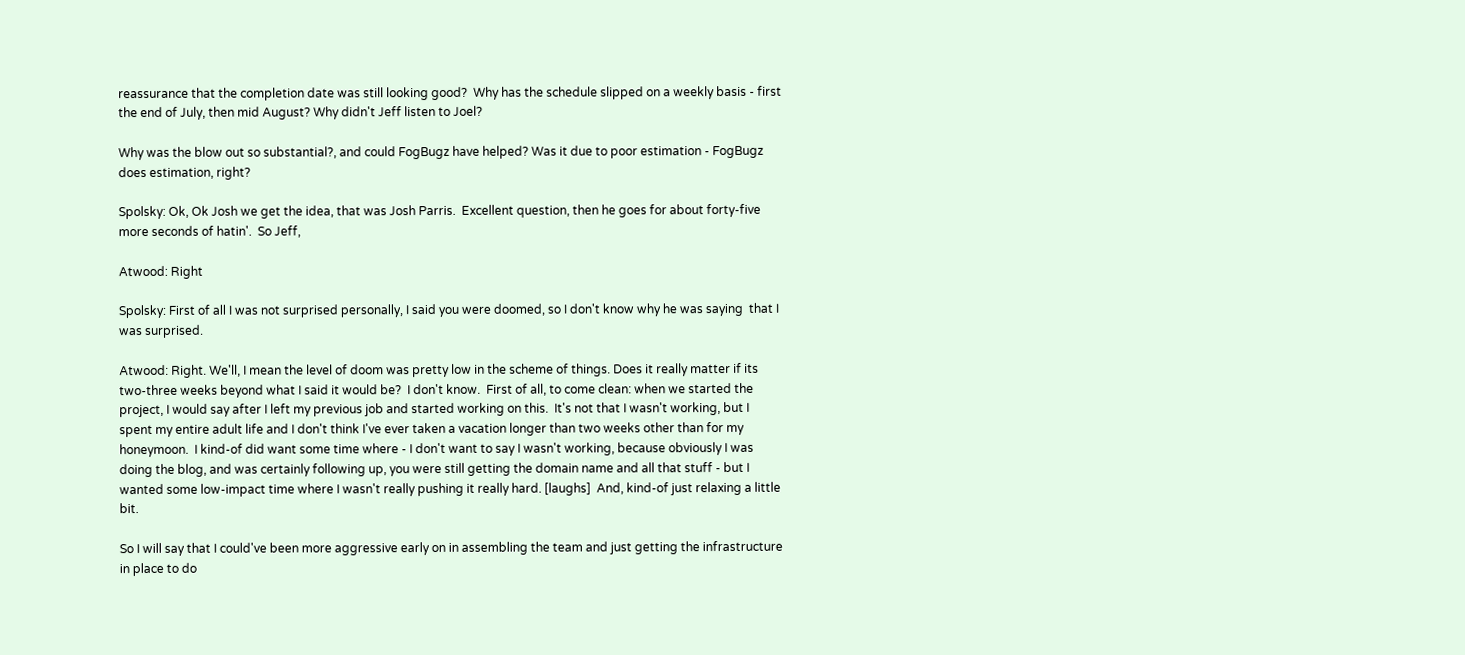reassurance that the completion date was still looking good?  Why has the schedule slipped on a weekly basis - first the end of July, then mid August? Why didn't Jeff listen to Joel?

Why was the blow out so substantial?, and could FogBugz have helped? Was it due to poor estimation - FogBugz does estimation, right?

Spolsky: Ok, Ok Josh we get the idea, that was Josh Parris.  Excellent question, then he goes for about forty-five more seconds of hatin'.  So Jeff,

Atwood: Right

Spolsky: First of all I was not surprised personally, I said you were doomed, so I don't know why he was saying  that I was surprised.

Atwood: Right. We'll, I mean the level of doom was pretty low in the scheme of things. Does it really matter if its two-three weeks beyond what I said it would be?  I don't know.  First of all, to come clean: when we started the project, I would say after I left my previous job and started working on this.  It's not that I wasn't working, but I spent my entire adult life and I don't think I've ever taken a vacation longer than two weeks other than for my honeymoon.  I kind-of did want some time where - I don't want to say I wasn't working, because obviously I was doing the blog, and was certainly following up, you were still getting the domain name and all that stuff - but I wanted some low-impact time where I wasn't really pushing it really hard. [laughs]  And, kind-of just relaxing a little bit.

So I will say that I could've been more aggressive early on in assembling the team and just getting the infrastructure in place to do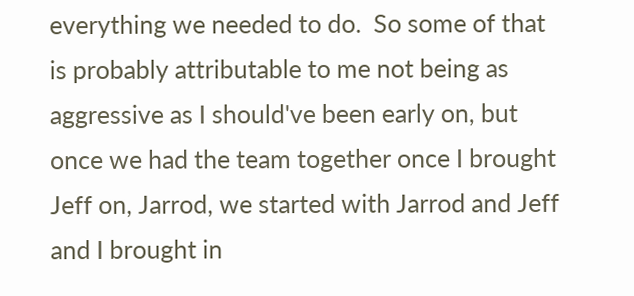everything we needed to do.  So some of that is probably attributable to me not being as aggressive as I should've been early on, but once we had the team together once I brought Jeff on, Jarrod, we started with Jarrod and Jeff and I brought in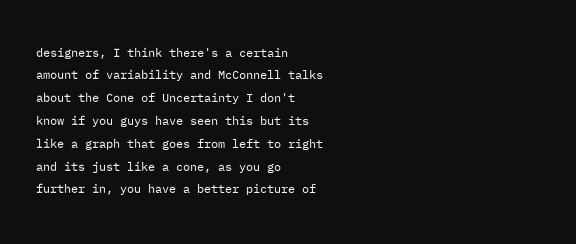designers, I think there's a certain amount of variability and McConnell talks about the Cone of Uncertainty I don't know if you guys have seen this but its like a graph that goes from left to right and its just like a cone, as you go further in, you have a better picture of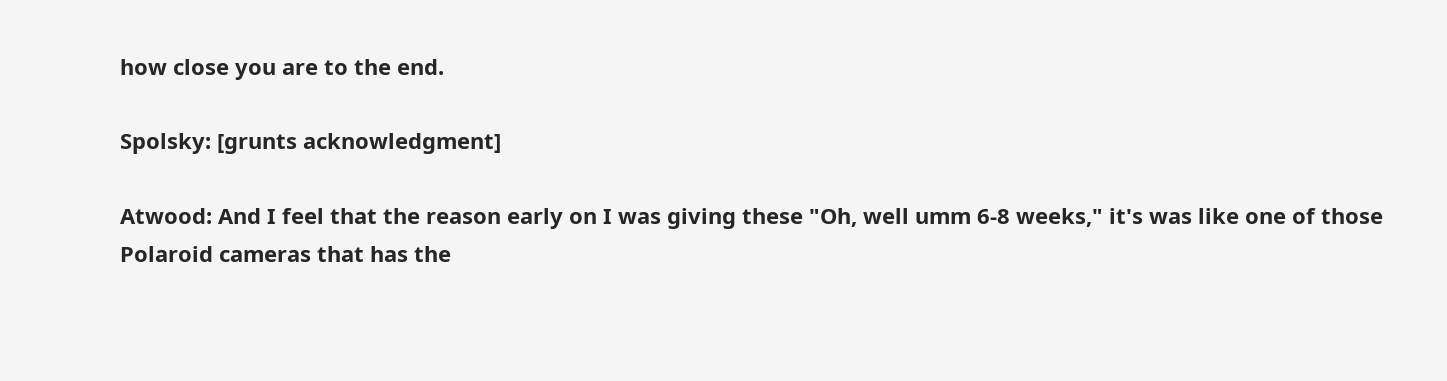how close you are to the end.

Spolsky: [grunts acknowledgment]

Atwood: And I feel that the reason early on I was giving these "Oh, well umm 6-8 weeks," it's was like one of those Polaroid cameras that has the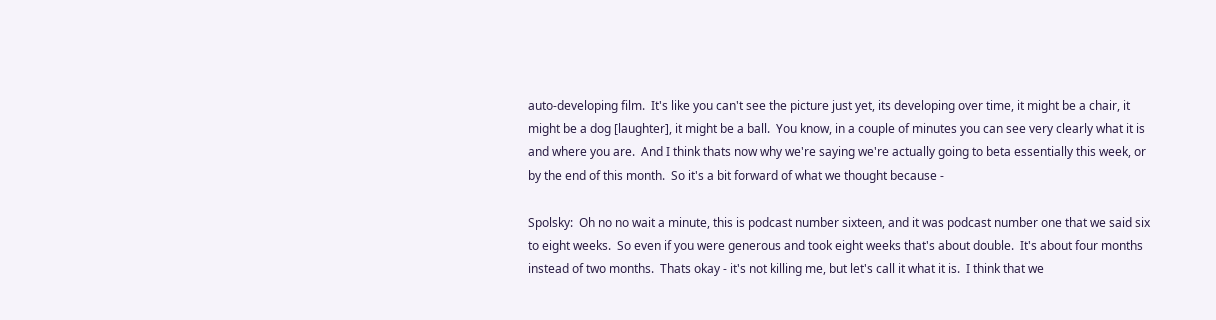auto-developing film.  It's like you can't see the picture just yet, its developing over time, it might be a chair, it might be a dog [laughter], it might be a ball.  You know, in a couple of minutes you can see very clearly what it is and where you are.  And I think thats now why we're saying we're actually going to beta essentially this week, or by the end of this month.  So it's a bit forward of what we thought because -

Spolsky:  Oh no no wait a minute, this is podcast number sixteen, and it was podcast number one that we said six to eight weeks.  So even if you were generous and took eight weeks that's about double.  It's about four months instead of two months.  Thats okay - it's not killing me, but let's call it what it is.  I think that we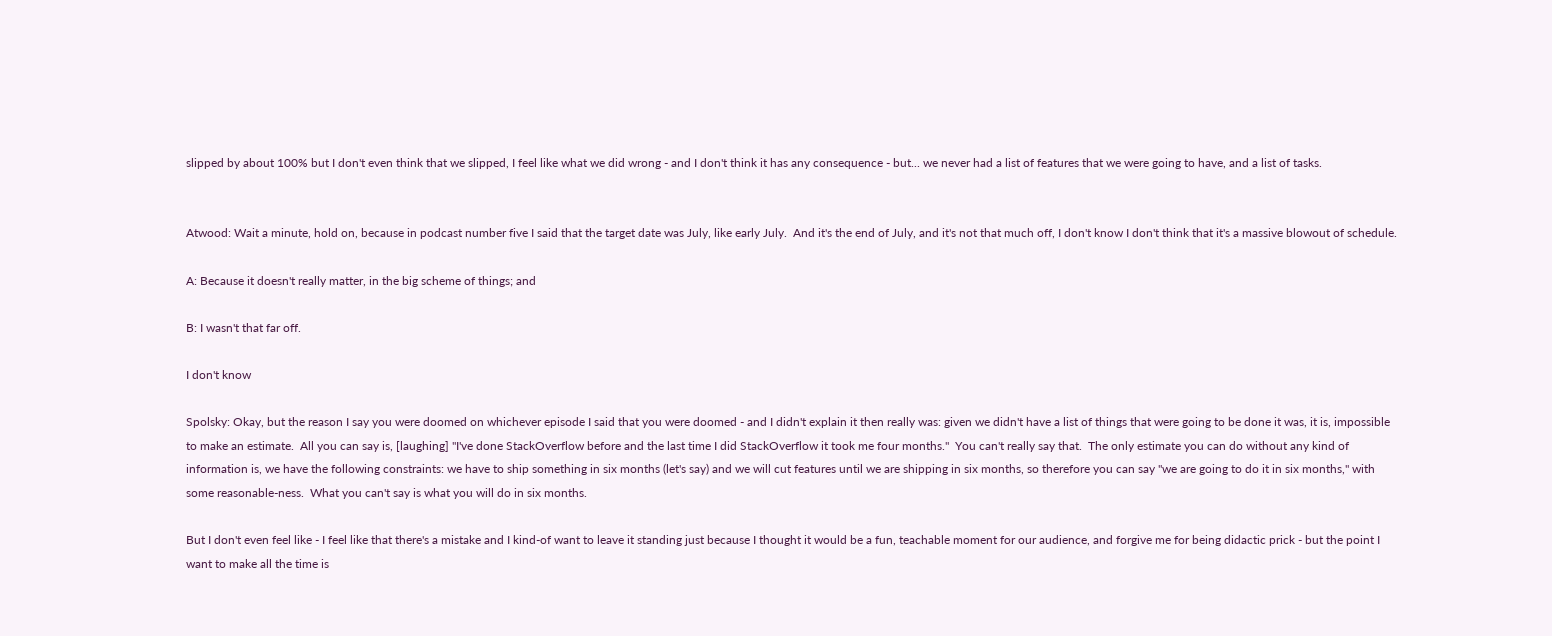slipped by about 100% but I don't even think that we slipped, I feel like what we did wrong - and I don't think it has any consequence - but... we never had a list of features that we were going to have, and a list of tasks.


Atwood: Wait a minute, hold on, because in podcast number five I said that the target date was July, like early July.  And it's the end of July, and it's not that much off, I don't know I don't think that it's a massive blowout of schedule.

A: Because it doesn't really matter, in the big scheme of things; and

B: I wasn't that far off.

I don't know

Spolsky: Okay, but the reason I say you were doomed on whichever episode I said that you were doomed - and I didn't explain it then really was: given we didn't have a list of things that were going to be done it was, it is, impossible to make an estimate.  All you can say is, [laughing] "I've done StackOverflow before and the last time I did StackOverflow it took me four months."  You can't really say that.  The only estimate you can do without any kind of information is, we have the following constraints: we have to ship something in six months (let's say) and we will cut features until we are shipping in six months, so therefore you can say "we are going to do it in six months," with some reasonable-ness.  What you can't say is what you will do in six months.

But I don't even feel like - I feel like that there's a mistake and I kind-of want to leave it standing just because I thought it would be a fun, teachable moment for our audience, and forgive me for being didactic prick - but the point I want to make all the time is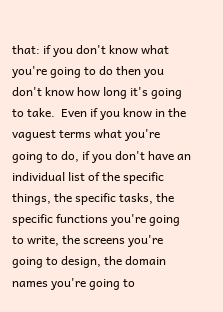that: if you don't know what you're going to do then you don't know how long it's going to take.  Even if you know in the vaguest terms what you're going to do, if you don't have an individual list of the specific things, the specific tasks, the specific functions you're going to write, the screens you're going to design, the domain names you're going to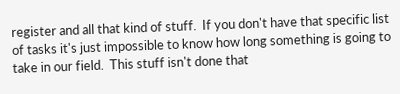register and all that kind of stuff.  If you don't have that specific list of tasks it's just impossible to know how long something is going to take in our field.  This stuff isn't done that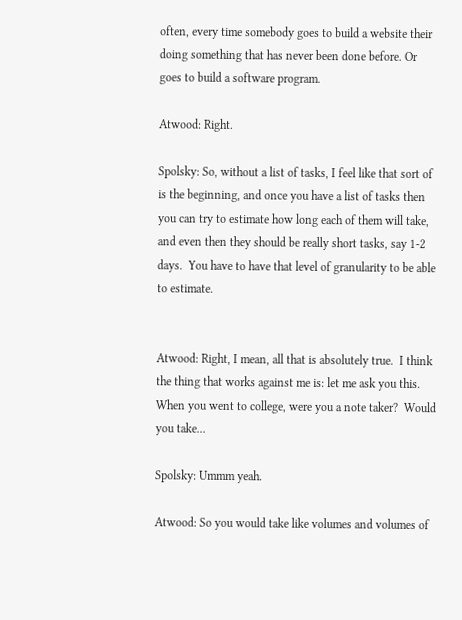often, every time somebody goes to build a website their doing something that has never been done before. Or goes to build a software program.

Atwood: Right.

Spolsky: So, without a list of tasks, I feel like that sort of is the beginning, and once you have a list of tasks then you can try to estimate how long each of them will take, and even then they should be really short tasks, say 1-2 days.  You have to have that level of granularity to be able to estimate.


Atwood: Right, I mean, all that is absolutely true.  I think the thing that works against me is: let me ask you this.  When you went to college, were you a note taker?  Would you take...

Spolsky: Ummm yeah.

Atwood: So you would take like volumes and volumes of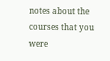notes about the courses that you were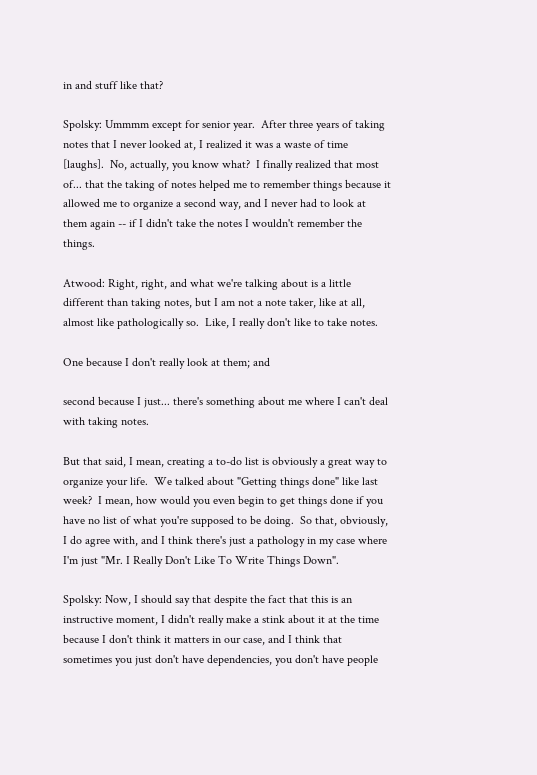in and stuff like that?

Spolsky: Ummmm except for senior year.  After three years of taking notes that I never looked at, I realized it was a waste of time [laughs].  No, actually, you know what?  I finally realized that most of... that the taking of notes helped me to remember things because it allowed me to organize a second way, and I never had to look at them again -- if I didn't take the notes I wouldn't remember the things.

Atwood: Right, right, and what we're talking about is a little different than taking notes, but I am not a note taker, like at all, almost like pathologically so.  Like, I really don't like to take notes.

One because I don't really look at them; and

second because I just... there's something about me where I can't deal with taking notes.

But that said, I mean, creating a to-do list is obviously a great way to organize your life.  We talked about "Getting things done" like last week?  I mean, how would you even begin to get things done if you have no list of what you're supposed to be doing.  So that, obviously, I do agree with, and I think there's just a pathology in my case where I'm just "Mr. I Really Don't Like To Write Things Down".

Spolsky: Now, I should say that despite the fact that this is an instructive moment, I didn't really make a stink about it at the time because I don't think it matters in our case, and I think that sometimes you just don't have dependencies, you don't have people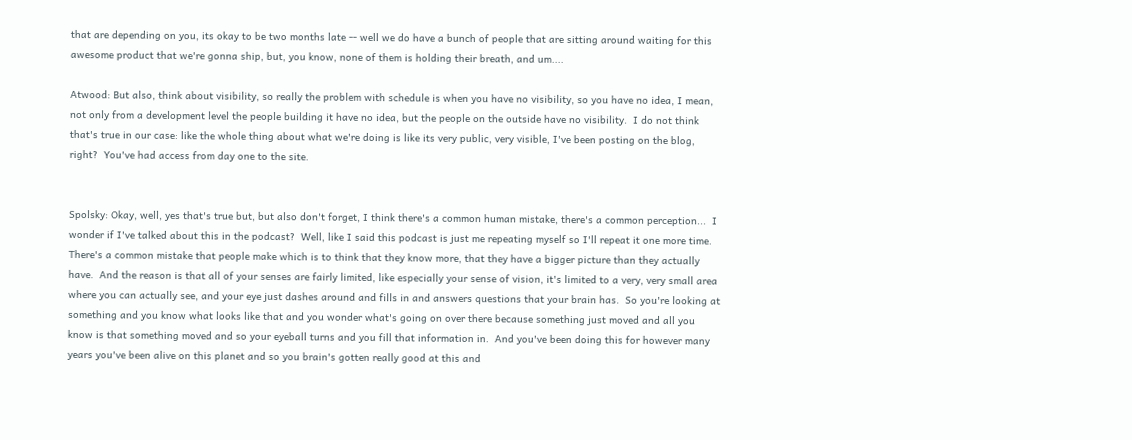that are depending on you, its okay to be two months late -- well we do have a bunch of people that are sitting around waiting for this awesome product that we're gonna ship, but, you know, none of them is holding their breath, and um....

Atwood: But also, think about visibility, so really the problem with schedule is when you have no visibility, so you have no idea, I mean, not only from a development level the people building it have no idea, but the people on the outside have no visibility.  I do not think that's true in our case: like the whole thing about what we're doing is like its very public, very visible, I've been posting on the blog, right?  You've had access from day one to the site.


Spolsky: Okay, well, yes that's true but, but also don't forget, I think there's a common human mistake, there's a common perception...  I wonder if I've talked about this in the podcast?  Well, like I said this podcast is just me repeating myself so I'll repeat it one more time.  There's a common mistake that people make which is to think that they know more, that they have a bigger picture than they actually have.  And the reason is that all of your senses are fairly limited, like especially your sense of vision, it's limited to a very, very small area where you can actually see, and your eye just dashes around and fills in and answers questions that your brain has.  So you're looking at something and you know what looks like that and you wonder what's going on over there because something just moved and all you know is that something moved and so your eyeball turns and you fill that information in.  And you've been doing this for however many years you've been alive on this planet and so you brain's gotten really good at this and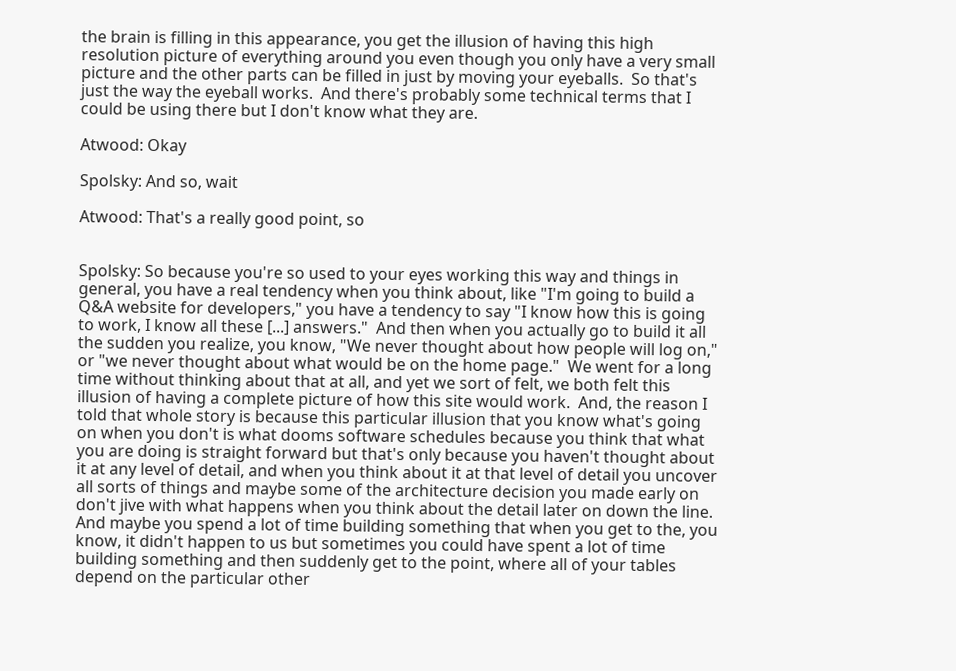the brain is filling in this appearance, you get the illusion of having this high resolution picture of everything around you even though you only have a very small picture and the other parts can be filled in just by moving your eyeballs.  So that's just the way the eyeball works.  And there's probably some technical terms that I could be using there but I don't know what they are.

Atwood: Okay

Spolsky: And so, wait

Atwood: That's a really good point, so


Spolsky: So because you're so used to your eyes working this way and things in general, you have a real tendency when you think about, like "I'm going to build a Q&A website for developers," you have a tendency to say "I know how this is going to work, I know all these [...] answers."  And then when you actually go to build it all the sudden you realize, you know, "We never thought about how people will log on," or "we never thought about what would be on the home page."  We went for a long time without thinking about that at all, and yet we sort of felt, we both felt this illusion of having a complete picture of how this site would work.  And, the reason I told that whole story is because this particular illusion that you know what's going on when you don't is what dooms software schedules because you think that what you are doing is straight forward but that's only because you haven't thought about it at any level of detail, and when you think about it at that level of detail you uncover all sorts of things and maybe some of the architecture decision you made early on don't jive with what happens when you think about the detail later on down the line.  And maybe you spend a lot of time building something that when you get to the, you know, it didn't happen to us but sometimes you could have spent a lot of time building something and then suddenly get to the point, where all of your tables depend on the particular other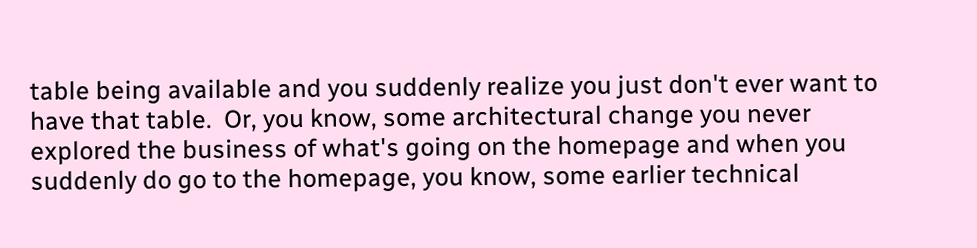table being available and you suddenly realize you just don't ever want to have that table.  Or, you know, some architectural change you never explored the business of what's going on the homepage and when you suddenly do go to the homepage, you know, some earlier technical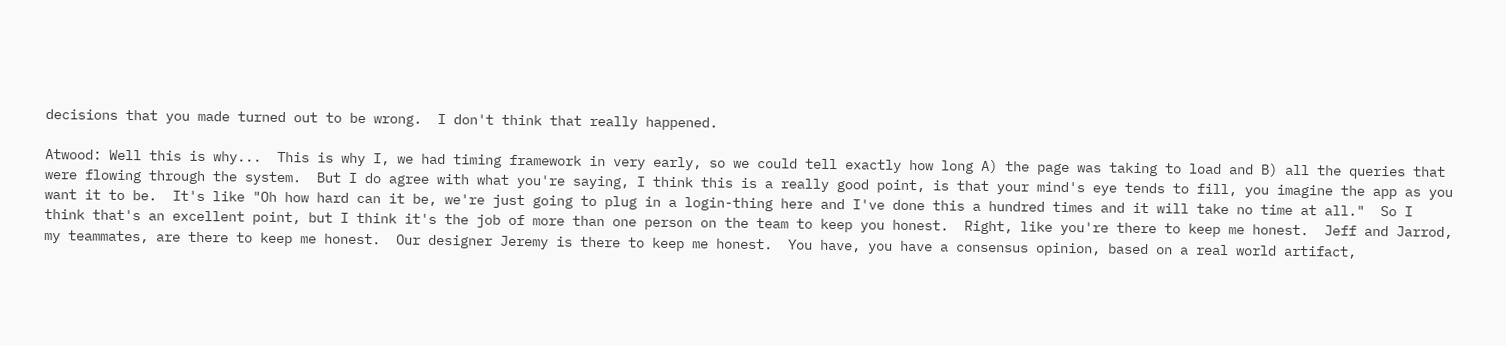decisions that you made turned out to be wrong.  I don't think that really happened.

Atwood: Well this is why...  This is why I, we had timing framework in very early, so we could tell exactly how long A) the page was taking to load and B) all the queries that were flowing through the system.  But I do agree with what you're saying, I think this is a really good point, is that your mind's eye tends to fill, you imagine the app as you want it to be.  It's like "Oh how hard can it be, we're just going to plug in a login-thing here and I've done this a hundred times and it will take no time at all."  So I think that's an excellent point, but I think it's the job of more than one person on the team to keep you honest.  Right, like you're there to keep me honest.  Jeff and Jarrod, my teammates, are there to keep me honest.  Our designer Jeremy is there to keep me honest.  You have, you have a consensus opinion, based on a real world artifact,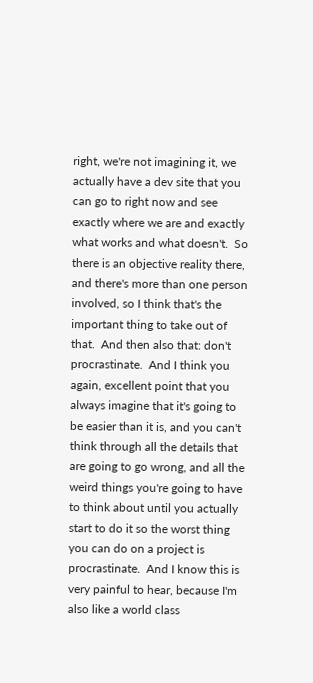right, we're not imagining it, we actually have a dev site that you can go to right now and see exactly where we are and exactly what works and what doesn't.  So there is an objective reality there, and there's more than one person involved, so I think that's the important thing to take out of that.  And then also that: don't procrastinate.  And I think you again, excellent point that you always imagine that it's going to be easier than it is, and you can't think through all the details that are going to go wrong, and all the weird things you're going to have to think about until you actually start to do it so the worst thing you can do on a project is procrastinate.  And I know this is very painful to hear, because I'm also like a world class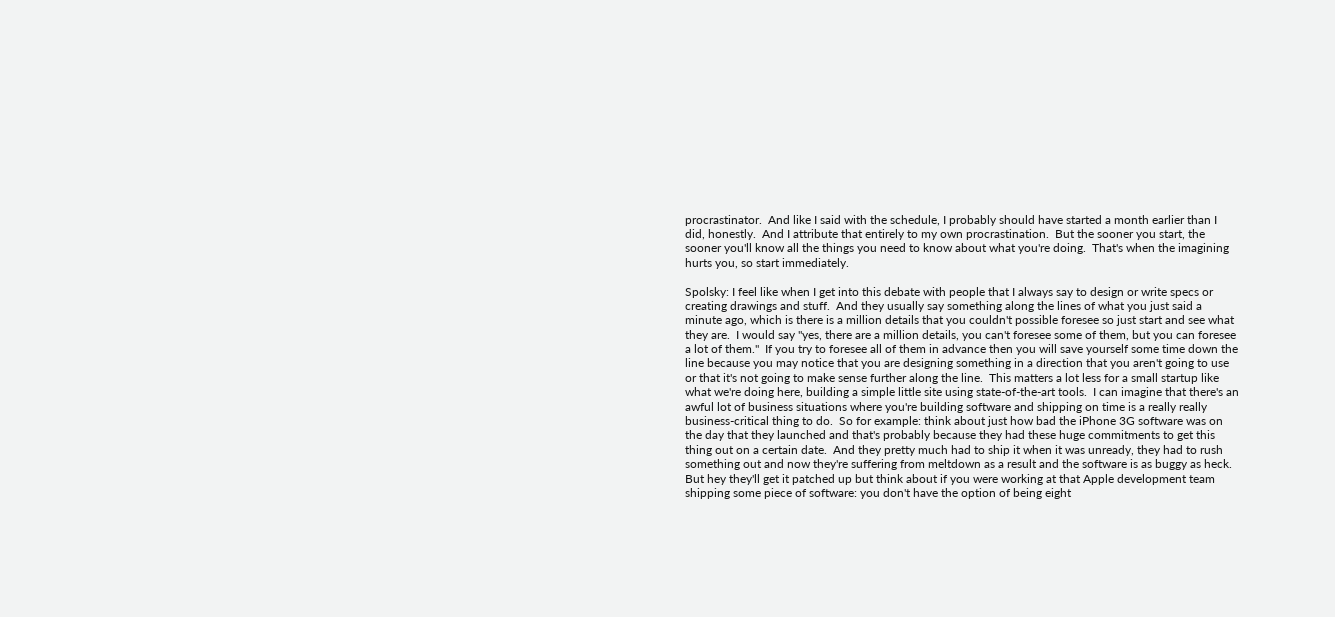procrastinator.  And like I said with the schedule, I probably should have started a month earlier than I did, honestly.  And I attribute that entirely to my own procrastination.  But the sooner you start, the sooner you'll know all the things you need to know about what you're doing.  That's when the imagining hurts you, so start immediately.

Spolsky: I feel like when I get into this debate with people that I always say to design or write specs or creating drawings and stuff.  And they usually say something along the lines of what you just said a minute ago, which is there is a million details that you couldn't possible foresee so just start and see what they are.  I would say "yes, there are a million details, you can't foresee some of them, but you can foresee a lot of them."  If you try to foresee all of them in advance then you will save yourself some time down the line because you may notice that you are designing something in a direction that you aren't going to use or that it's not going to make sense further along the line.  This matters a lot less for a small startup like what we're doing here, building a simple little site using state-of-the-art tools.  I can imagine that there's an awful lot of business situations where you're building software and shipping on time is a really really business-critical thing to do.  So for example: think about just how bad the iPhone 3G software was on the day that they launched and that's probably because they had these huge commitments to get this thing out on a certain date.  And they pretty much had to ship it when it was unready, they had to rush something out and now they're suffering from meltdown as a result and the software is as buggy as heck.  But hey they'll get it patched up but think about if you were working at that Apple development team shipping some piece of software: you don't have the option of being eight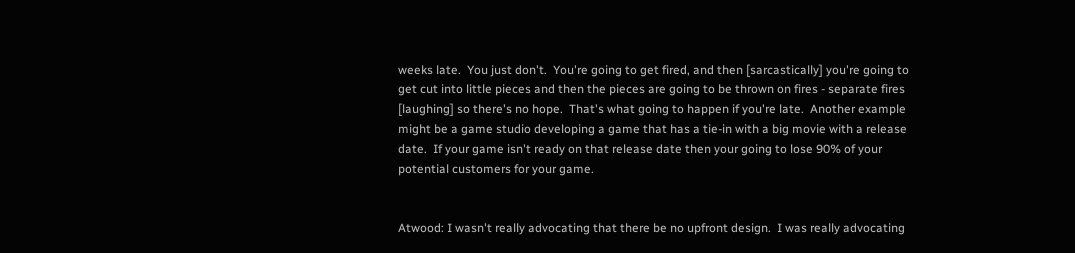weeks late.  You just don't.  You're going to get fired, and then [sarcastically] you're going to get cut into little pieces and then the pieces are going to be thrown on fires - separate fires [laughing] so there's no hope.  That's what going to happen if you're late.  Another example might be a game studio developing a game that has a tie-in with a big movie with a release date.  If your game isn't ready on that release date then your going to lose 90% of your potential customers for your game.


Atwood: I wasn't really advocating that there be no upfront design.  I was really advocating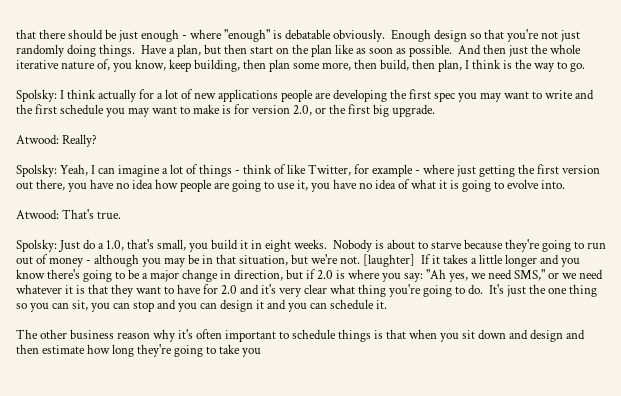that there should be just enough - where "enough" is debatable obviously.  Enough design so that you're not just randomly doing things.  Have a plan, but then start on the plan like as soon as possible.  And then just the whole iterative nature of, you know, keep building, then plan some more, then build, then plan, I think is the way to go.

Spolsky: I think actually for a lot of new applications people are developing the first spec you may want to write and the first schedule you may want to make is for version 2.0, or the first big upgrade.

Atwood: Really?

Spolsky: Yeah, I can imagine a lot of things - think of like Twitter, for example - where just getting the first version out there, you have no idea how people are going to use it, you have no idea of what it is going to evolve into.

Atwood: That's true.

Spolsky: Just do a 1.0, that's small, you build it in eight weeks.  Nobody is about to starve because they're going to run out of money - although you may be in that situation, but we're not. [laughter]  If it takes a little longer and you know there's going to be a major change in direction, but if 2.0 is where you say: "Ah yes, we need SMS," or we need whatever it is that they want to have for 2.0 and it's very clear what thing you're going to do.  It's just the one thing so you can sit, you can stop and you can design it and you can schedule it.

The other business reason why it's often important to schedule things is that when you sit down and design and then estimate how long they're going to take you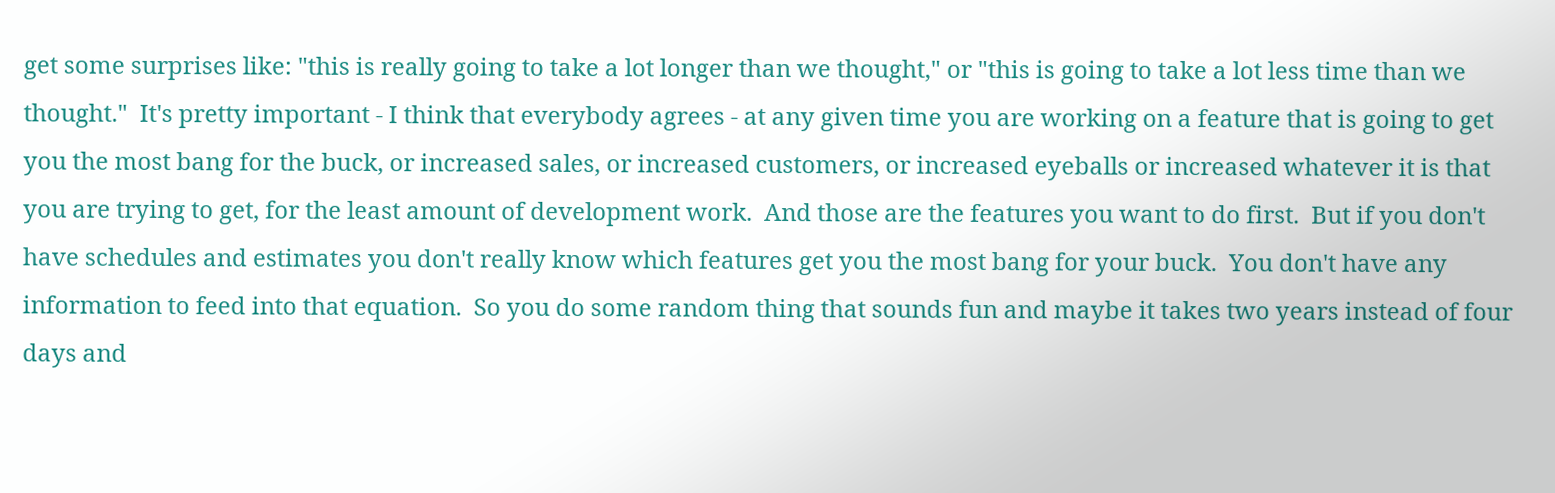get some surprises like: "this is really going to take a lot longer than we thought," or "this is going to take a lot less time than we thought."  It's pretty important - I think that everybody agrees - at any given time you are working on a feature that is going to get you the most bang for the buck, or increased sales, or increased customers, or increased eyeballs or increased whatever it is that you are trying to get, for the least amount of development work.  And those are the features you want to do first.  But if you don't have schedules and estimates you don't really know which features get you the most bang for your buck.  You don't have any information to feed into that equation.  So you do some random thing that sounds fun and maybe it takes two years instead of four days and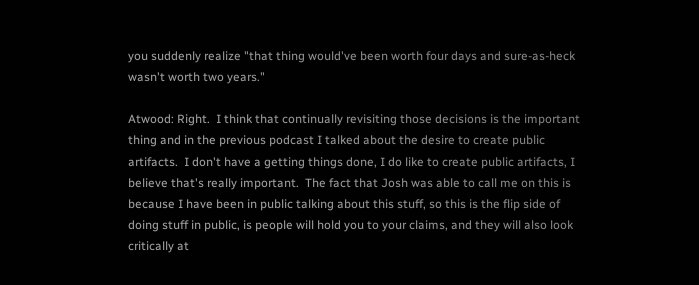you suddenly realize "that thing would've been worth four days and sure-as-heck wasn't worth two years."

Atwood: Right.  I think that continually revisiting those decisions is the important thing and in the previous podcast I talked about the desire to create public artifacts.  I don't have a getting things done, I do like to create public artifacts, I believe that's really important.  The fact that Josh was able to call me on this is because I have been in public talking about this stuff, so this is the flip side of doing stuff in public, is people will hold you to your claims, and they will also look critically at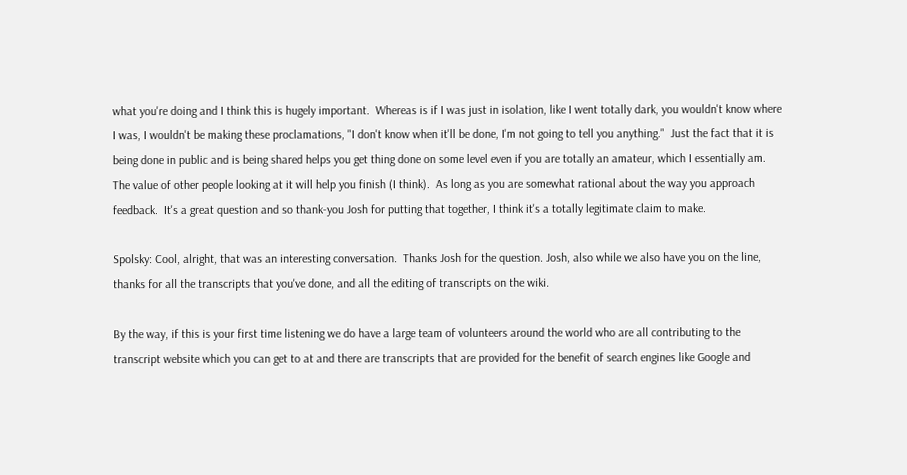what you're doing and I think this is hugely important.  Whereas is if I was just in isolation, like I went totally dark, you wouldn't know where I was, I wouldn't be making these proclamations, "I don't know when it'll be done, I'm not going to tell you anything."  Just the fact that it is being done in public and is being shared helps you get thing done on some level even if you are totally an amateur, which I essentially am. The value of other people looking at it will help you finish (I think).  As long as you are somewhat rational about the way you approach feedback.  It's a great question and so thank-you Josh for putting that together, I think it's a totally legitimate claim to make.

Spolsky: Cool, alright, that was an interesting conversation.  Thanks Josh for the question. Josh, also while we also have you on the line, thanks for all the transcripts that you've done, and all the editing of transcripts on the wiki.

By the way, if this is your first time listening we do have a large team of volunteers around the world who are all contributing to the transcript website which you can get to at and there are transcripts that are provided for the benefit of search engines like Google and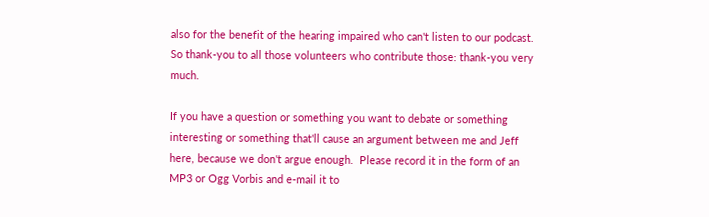also for the benefit of the hearing impaired who can't listen to our podcast.  So thank-you to all those volunteers who contribute those: thank-you very much.

If you have a question or something you want to debate or something interesting or something that'll cause an argument between me and Jeff here, because we don't argue enough.  Please record it in the form of an MP3 or Ogg Vorbis and e-mail it to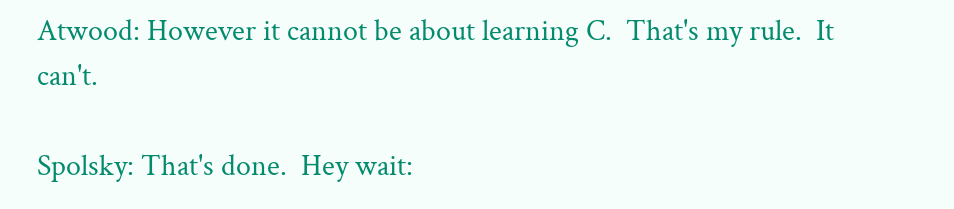Atwood: However it cannot be about learning C.  That's my rule.  It can't.

Spolsky: That's done.  Hey wait: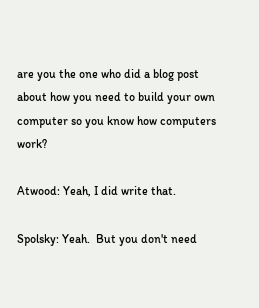are you the one who did a blog post about how you need to build your own computer so you know how computers work?

Atwood: Yeah, I did write that.

Spolsky: Yeah.  But you don't need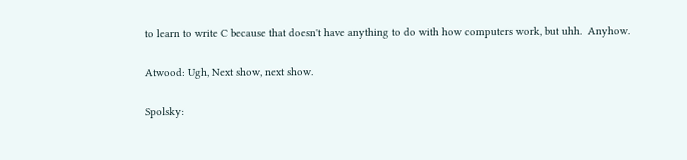to learn to write C because that doesn't have anything to do with how computers work, but uhh.  Anyhow.

Atwood: Ugh, Next show, next show.

Spolsky: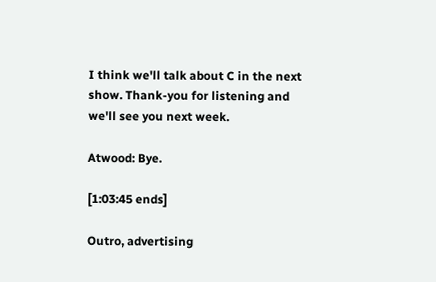I think we'll talk about C in the next show. Thank-you for listening and we'll see you next week.

Atwood: Bye.

[1:03:45 ends]

Outro, advertising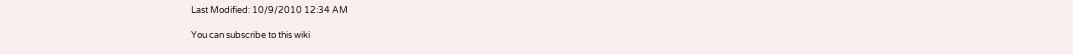Last Modified: 10/9/2010 12:34 AM

You can subscribe to this wiki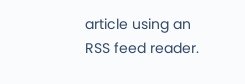article using an RSS feed reader.